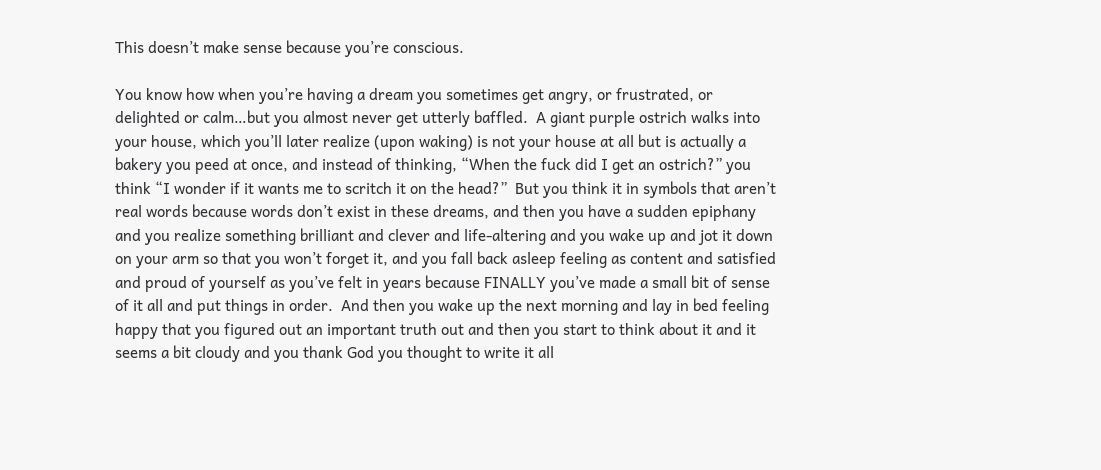This doesn’t make sense because you’re conscious.

You know how when you’re having a dream you sometimes get angry, or frustrated, or delighted or calm…but you almost never get utterly baffled.  A giant purple ostrich walks into your house, which you’ll later realize (upon waking) is not your house at all but is actually a bakery you peed at once, and instead of thinking, “When the fuck did I get an ostrich?” you think “I wonder if it wants me to scritch it on the head?”  But you think it in symbols that aren’t real words because words don’t exist in these dreams, and then you have a sudden epiphany and you realize something brilliant and clever and life-altering and you wake up and jot it down on your arm so that you won’t forget it, and you fall back asleep feeling as content and satisfied and proud of yourself as you’ve felt in years because FINALLY you’ve made a small bit of sense of it all and put things in order.  And then you wake up the next morning and lay in bed feeling happy that you figured out an important truth out and then you start to think about it and it seems a bit cloudy and you thank God you thought to write it all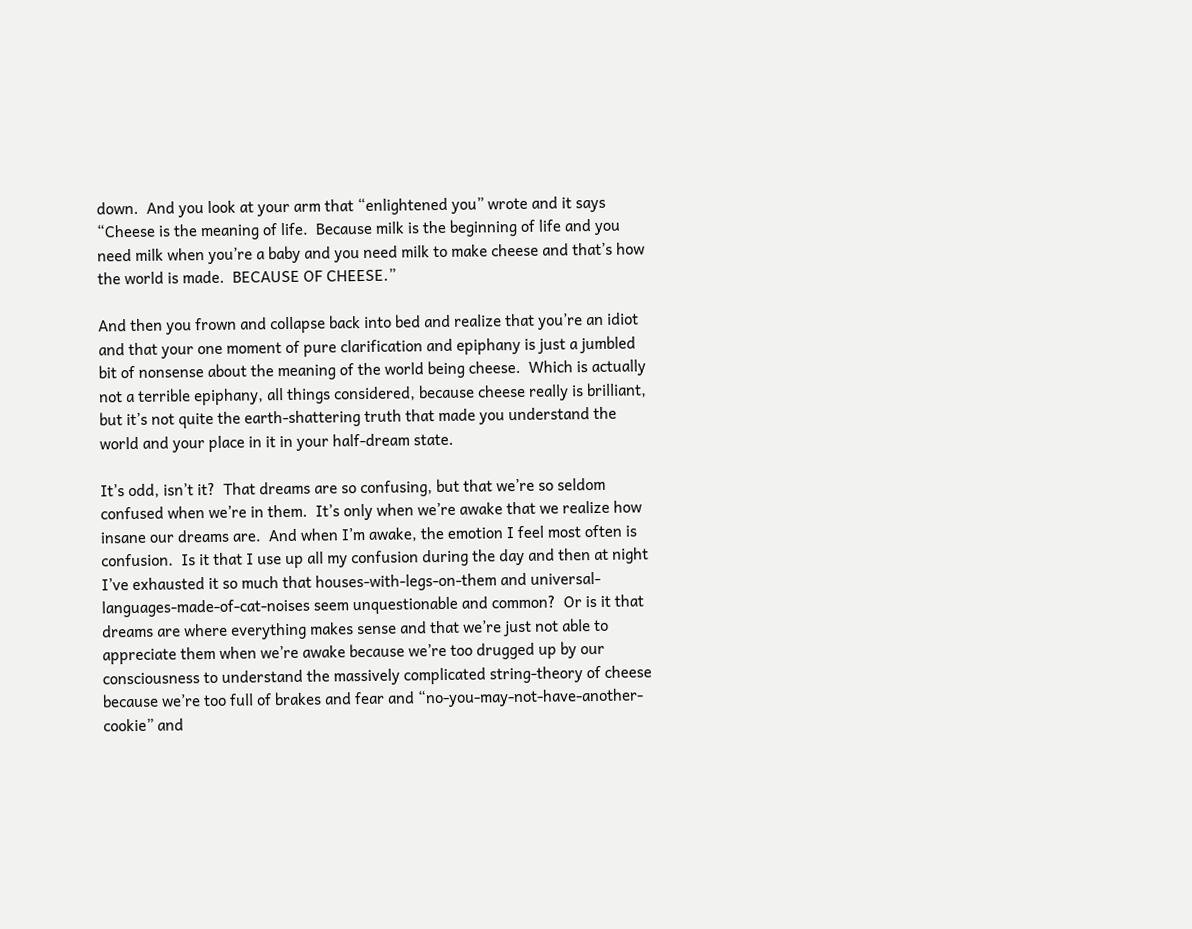down.  And you look at your arm that “enlightened you” wrote and it says “Cheese is the meaning of life.  Because milk is the beginning of life and you need milk when you’re a baby and you need milk to make cheese and that’s how the world is made.  BECAUSE OF CHEESE.”

And then you frown and collapse back into bed and realize that you’re an idiot and that your one moment of pure clarification and epiphany is just a jumbled bit of nonsense about the meaning of the world being cheese.  Which is actually not a terrible epiphany, all things considered, because cheese really is brilliant, but it’s not quite the earth-shattering truth that made you understand the world and your place in it in your half-dream state.

It’s odd, isn’t it?  That dreams are so confusing, but that we’re so seldom confused when we’re in them.  It’s only when we’re awake that we realize how insane our dreams are.  And when I’m awake, the emotion I feel most often is confusion.  Is it that I use up all my confusion during the day and then at night I’ve exhausted it so much that houses-with-legs-on-them and universal-languages-made-of-cat-noises seem unquestionable and common?  Or is it that dreams are where everything makes sense and that we’re just not able to appreciate them when we’re awake because we’re too drugged up by our consciousness to understand the massively complicated string-theory of cheese because we’re too full of brakes and fear and “no-you-may-not-have-another-cookie” and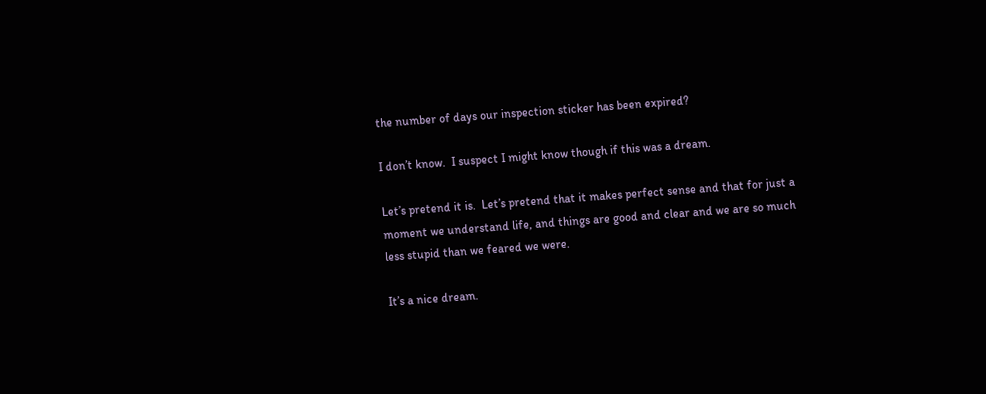the number of days our inspection sticker has been expired?

I don’t know.  I suspect I might know though if this was a dream.

Let’s pretend it is.  Let’s pretend that it makes perfect sense and that for just a moment we understand life, and things are good and clear and we are so much less stupid than we feared we were.

It’s a nice dream.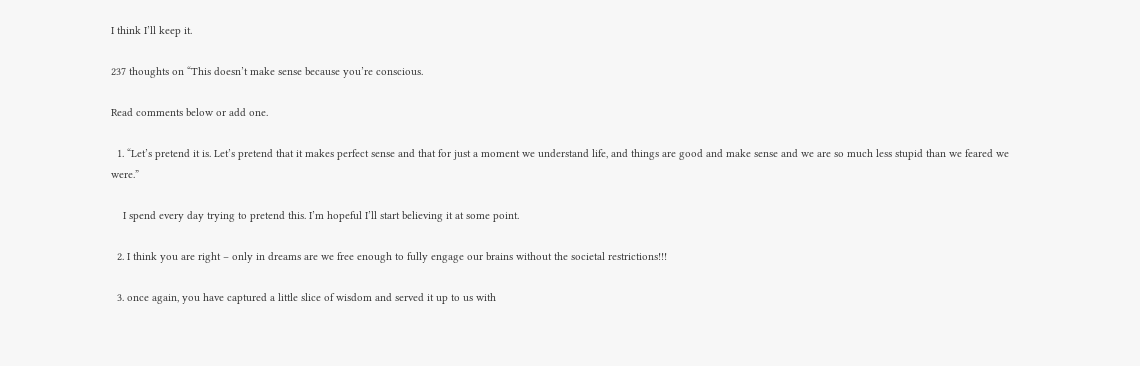I think I’ll keep it.

237 thoughts on “This doesn’t make sense because you’re conscious.

Read comments below or add one.

  1. “Let’s pretend it is. Let’s pretend that it makes perfect sense and that for just a moment we understand life, and things are good and make sense and we are so much less stupid than we feared we were.”

    I spend every day trying to pretend this. I’m hopeful I’ll start believing it at some point.

  2. I think you are right – only in dreams are we free enough to fully engage our brains without the societal restrictions!!!

  3. once again, you have captured a little slice of wisdom and served it up to us with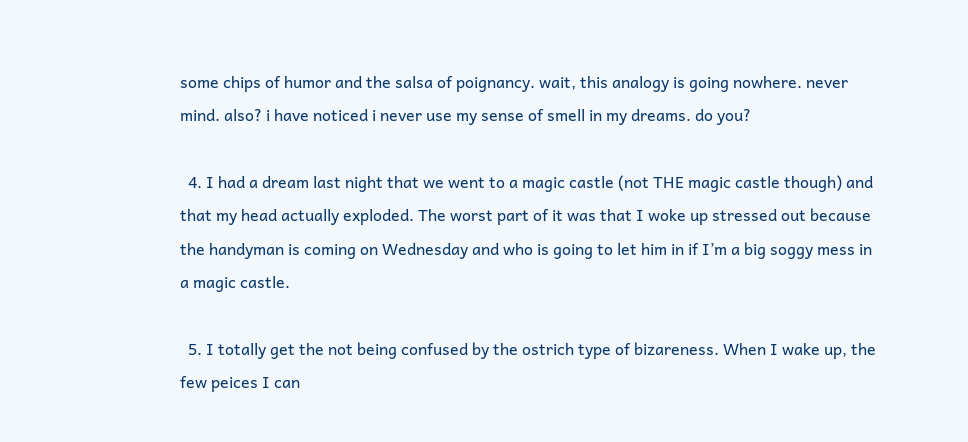some chips of humor and the salsa of poignancy. wait, this analogy is going nowhere. never mind. also? i have noticed i never use my sense of smell in my dreams. do you?

  4. I had a dream last night that we went to a magic castle (not THE magic castle though) and that my head actually exploded. The worst part of it was that I woke up stressed out because the handyman is coming on Wednesday and who is going to let him in if I’m a big soggy mess in a magic castle.

  5. I totally get the not being confused by the ostrich type of bizareness. When I wake up, the few peices I can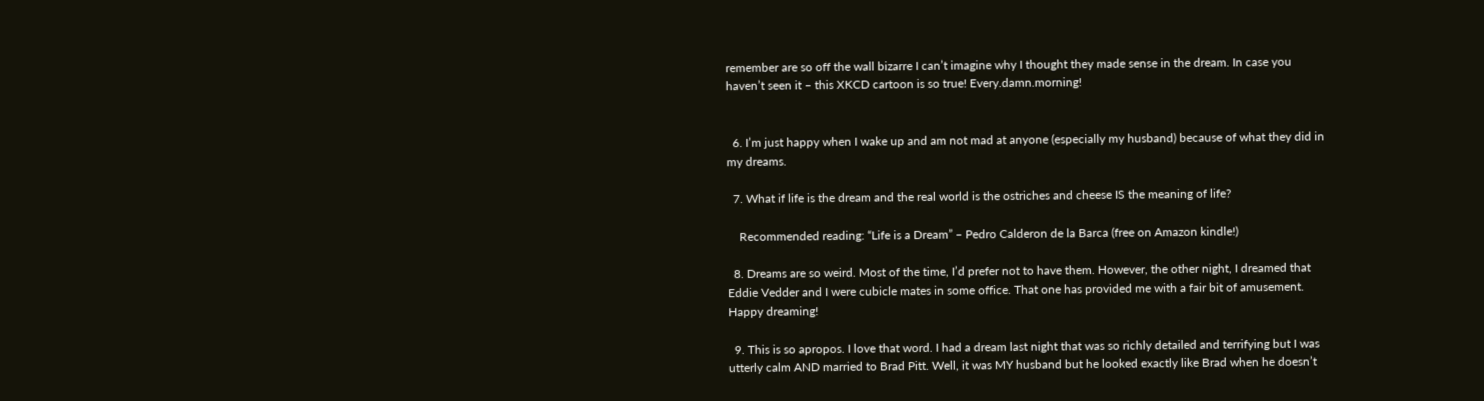remember are so off the wall bizarre I can’t imagine why I thought they made sense in the dream. In case you haven’t seen it – this XKCD cartoon is so true! Every.damn.morning!


  6. I’m just happy when I wake up and am not mad at anyone (especially my husband) because of what they did in my dreams.

  7. What if life is the dream and the real world is the ostriches and cheese IS the meaning of life?

    Recommended reading: “Life is a Dream” – Pedro Calderon de la Barca (free on Amazon kindle!)

  8. Dreams are so weird. Most of the time, I’d prefer not to have them. However, the other night, I dreamed that Eddie Vedder and I were cubicle mates in some office. That one has provided me with a fair bit of amusement.  Happy dreaming!

  9. This is so apropos. I love that word. I had a dream last night that was so richly detailed and terrifying but I was utterly calm AND married to Brad Pitt. Well, it was MY husband but he looked exactly like Brad when he doesn’t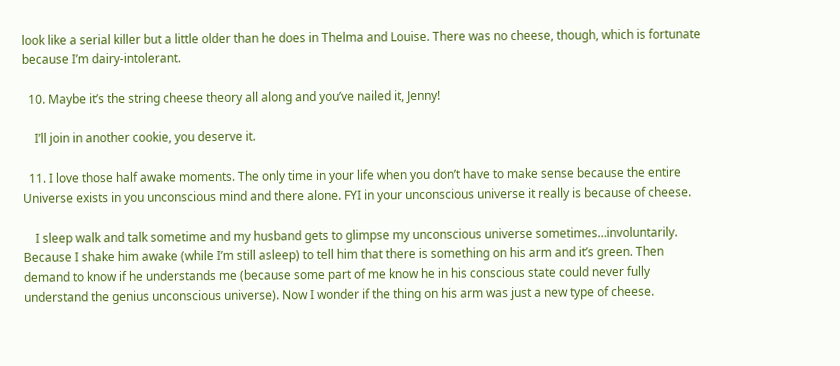look like a serial killer but a little older than he does in Thelma and Louise. There was no cheese, though, which is fortunate because I’m dairy-intolerant.

  10. Maybe it’s the string cheese theory all along and you’ve nailed it, Jenny!

    I’ll join in another cookie, you deserve it.

  11. I love those half awake moments. The only time in your life when you don’t have to make sense because the entire Universe exists in you unconscious mind and there alone. FYI in your unconscious universe it really is because of cheese.

    I sleep walk and talk sometime and my husband gets to glimpse my unconscious universe sometimes…involuntarily. Because I shake him awake (while I’m still asleep) to tell him that there is something on his arm and it’s green. Then demand to know if he understands me (because some part of me know he in his conscious state could never fully understand the genius unconscious universe). Now I wonder if the thing on his arm was just a new type of cheese.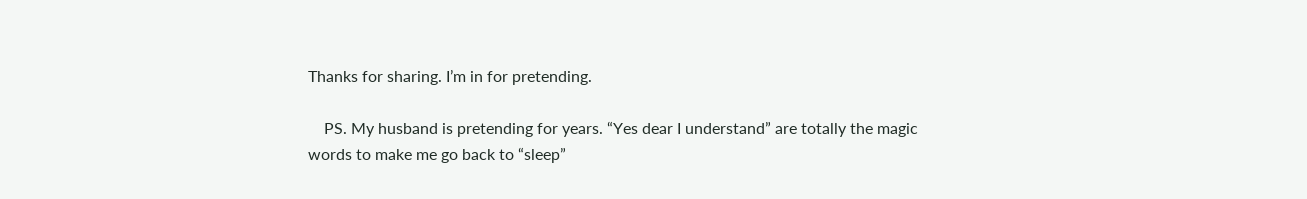Thanks for sharing. I’m in for pretending.

    PS. My husband is pretending for years. “Yes dear I understand” are totally the magic words to make me go back to “sleep”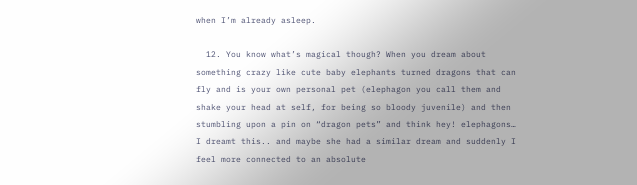when I’m already asleep.

  12. You know what’s magical though? When you dream about something crazy like cute baby elephants turned dragons that can fly and is your own personal pet (elephagon you call them and shake your head at self, for being so bloody juvenile) and then stumbling upon a pin on “dragon pets” and think hey! elephagons… I dreamt this.. and maybe she had a similar dream and suddenly I feel more connected to an absolute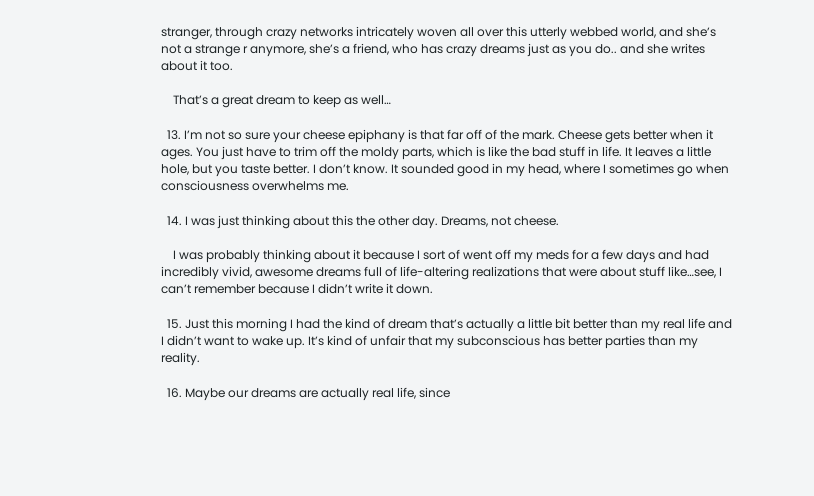stranger, through crazy networks intricately woven all over this utterly webbed world, and she’s not a strange r anymore, she’s a friend, who has crazy dreams just as you do.. and she writes about it too.

    That’s a great dream to keep as well…

  13. I’m not so sure your cheese epiphany is that far off of the mark. Cheese gets better when it ages. You just have to trim off the moldy parts, which is like the bad stuff in life. It leaves a little hole, but you taste better. I don’t know. It sounded good in my head, where I sometimes go when consciousness overwhelms me.

  14. I was just thinking about this the other day. Dreams, not cheese.

    I was probably thinking about it because I sort of went off my meds for a few days and had incredibly vivid, awesome dreams full of life-altering realizations that were about stuff like…see, I can’t remember because I didn’t write it down.

  15. Just this morning I had the kind of dream that’s actually a little bit better than my real life and I didn’t want to wake up. It’s kind of unfair that my subconscious has better parties than my reality.

  16. Maybe our dreams are actually real life, since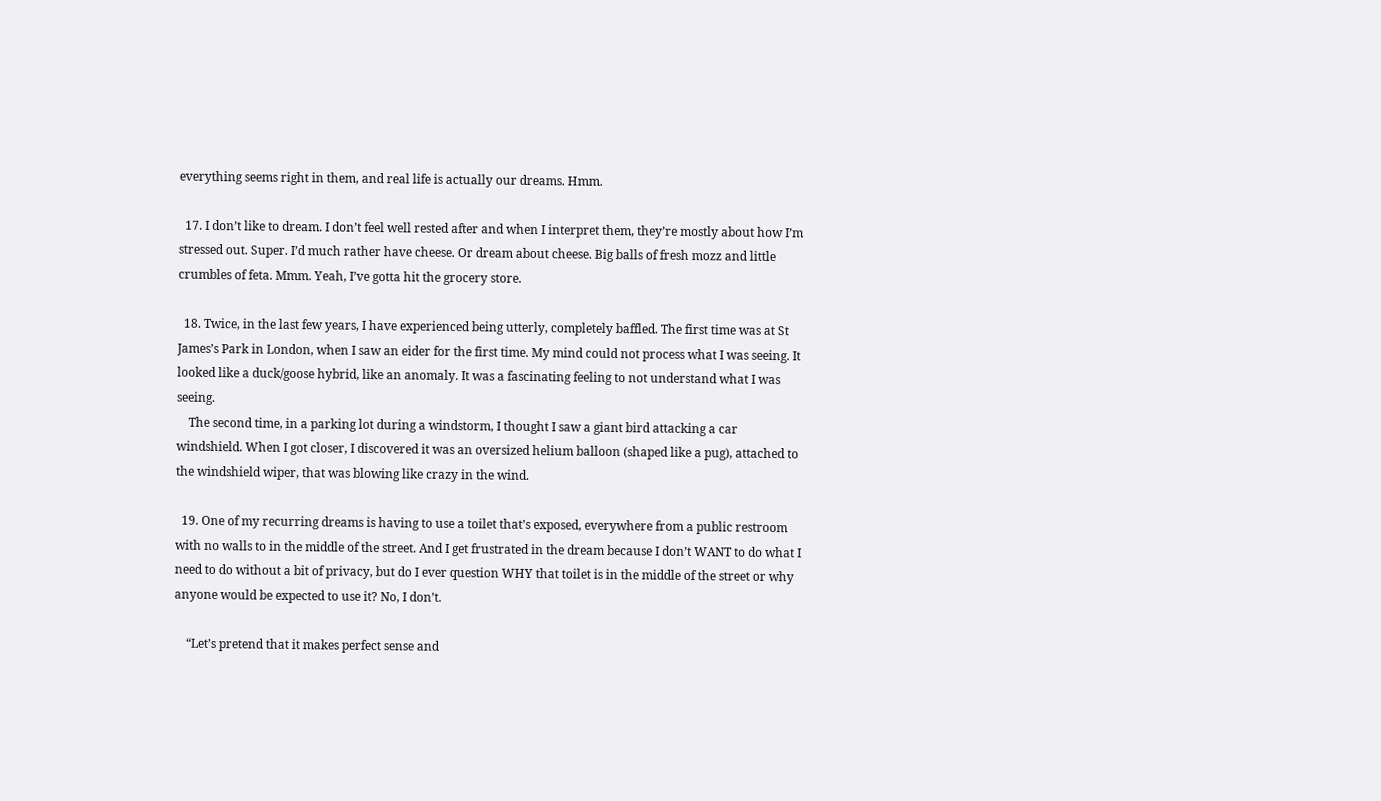everything seems right in them, and real life is actually our dreams. Hmm.

  17. I don’t like to dream. I don’t feel well rested after and when I interpret them, they’re mostly about how I’m stressed out. Super. I’d much rather have cheese. Or dream about cheese. Big balls of fresh mozz and little crumbles of feta. Mmm. Yeah, I’ve gotta hit the grocery store.

  18. Twice, in the last few years, I have experienced being utterly, completely baffled. The first time was at St James’s Park in London, when I saw an eider for the first time. My mind could not process what I was seeing. It looked like a duck/goose hybrid, like an anomaly. It was a fascinating feeling to not understand what I was seeing.
    The second time, in a parking lot during a windstorm, I thought I saw a giant bird attacking a car windshield. When I got closer, I discovered it was an oversized helium balloon (shaped like a pug), attached to the windshield wiper, that was blowing like crazy in the wind.

  19. One of my recurring dreams is having to use a toilet that’s exposed, everywhere from a public restroom with no walls to in the middle of the street. And I get frustrated in the dream because I don’t WANT to do what I need to do without a bit of privacy, but do I ever question WHY that toilet is in the middle of the street or why anyone would be expected to use it? No, I don’t.

    “Let’s pretend that it makes perfect sense and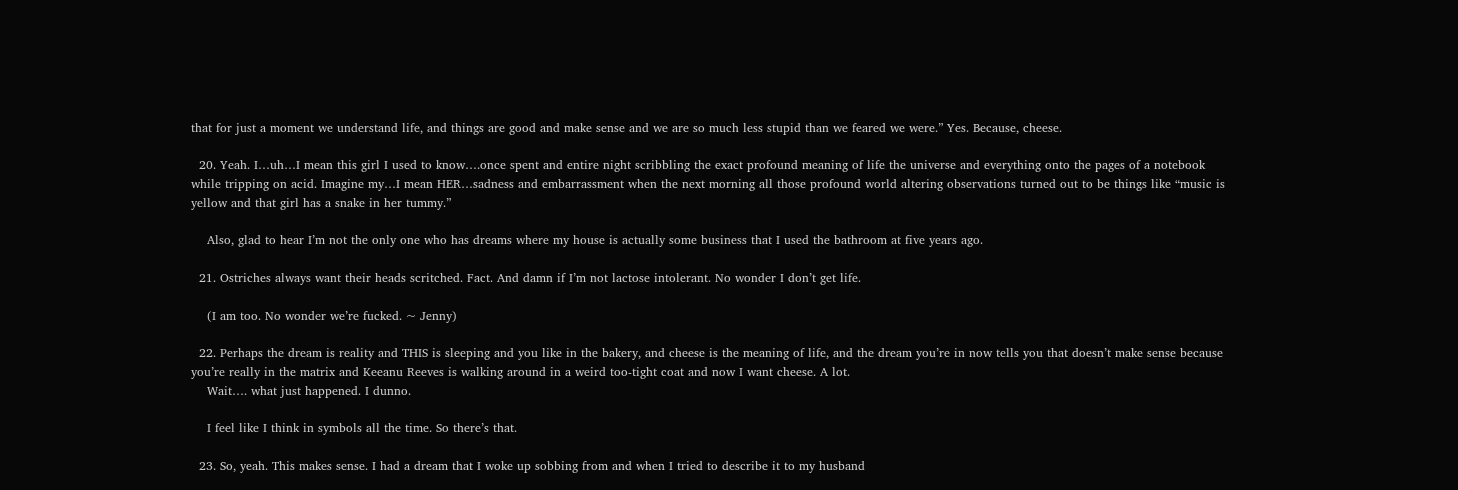that for just a moment we understand life, and things are good and make sense and we are so much less stupid than we feared we were.” Yes. Because, cheese.

  20. Yeah. I…uh…I mean this girl I used to know….once spent and entire night scribbling the exact profound meaning of life the universe and everything onto the pages of a notebook while tripping on acid. Imagine my…I mean HER…sadness and embarrassment when the next morning all those profound world altering observations turned out to be things like “music is yellow and that girl has a snake in her tummy.”

    Also, glad to hear I’m not the only one who has dreams where my house is actually some business that I used the bathroom at five years ago.

  21. Ostriches always want their heads scritched. Fact. And damn if I’m not lactose intolerant. No wonder I don’t get life.

    (I am too. No wonder we’re fucked. ~ Jenny)

  22. Perhaps the dream is reality and THIS is sleeping and you like in the bakery, and cheese is the meaning of life, and the dream you’re in now tells you that doesn’t make sense because you’re really in the matrix and Keeanu Reeves is walking around in a weird too-tight coat and now I want cheese. A lot.
    Wait…. what just happened. I dunno.

    I feel like I think in symbols all the time. So there’s that.

  23. So, yeah. This makes sense. I had a dream that I woke up sobbing from and when I tried to describe it to my husband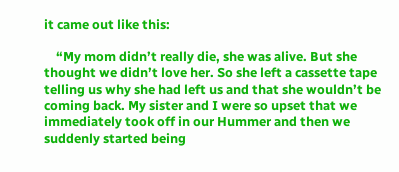it came out like this:

    “My mom didn’t really die, she was alive. But she thought we didn’t love her. So she left a cassette tape telling us why she had left us and that she wouldn’t be coming back. My sister and I were so upset that we immediately took off in our Hummer and then we suddenly started being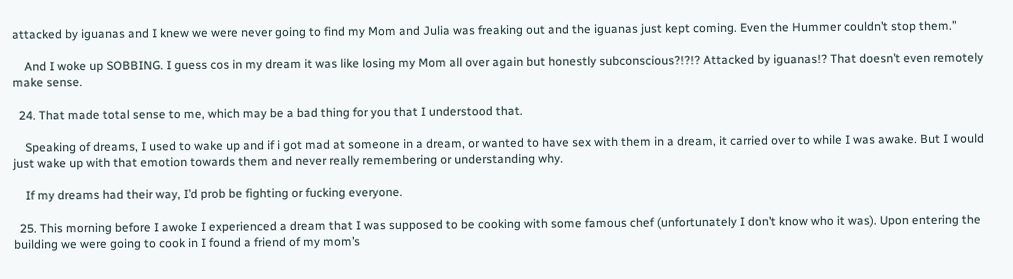attacked by iguanas and I knew we were never going to find my Mom and Julia was freaking out and the iguanas just kept coming. Even the Hummer couldn’t stop them.”

    And I woke up SOBBING. I guess cos in my dream it was like losing my Mom all over again but honestly subconscious?!?!? Attacked by iguanas!? That doesn’t even remotely make sense.

  24. That made total sense to me, which may be a bad thing for you that I understood that.

    Speaking of dreams, I used to wake up and if i got mad at someone in a dream, or wanted to have sex with them in a dream, it carried over to while I was awake. But I would just wake up with that emotion towards them and never really remembering or understanding why.

    If my dreams had their way, I’d prob be fighting or fucking everyone.

  25. This morning before I awoke I experienced a dream that I was supposed to be cooking with some famous chef (unfortunately I don’t know who it was). Upon entering the building we were going to cook in I found a friend of my mom’s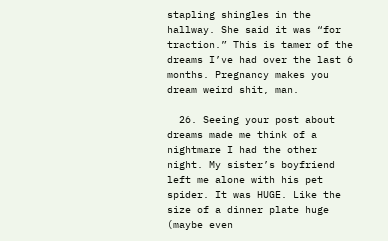stapling shingles in the hallway. She said it was “for traction.” This is tamer of the dreams I’ve had over the last 6 months. Pregnancy makes you dream weird shit, man.

  26. Seeing your post about dreams made me think of a nightmare I had the other night. My sister’s boyfriend left me alone with his pet spider. It was HUGE. Like the size of a dinner plate huge (maybe even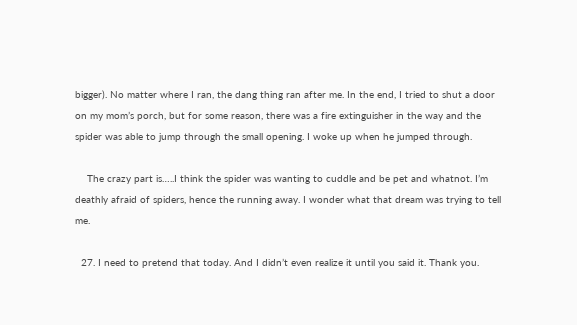bigger). No matter where I ran, the dang thing ran after me. In the end, I tried to shut a door on my mom’s porch, but for some reason, there was a fire extinguisher in the way and the spider was able to jump through the small opening. I woke up when he jumped through.

    The crazy part is…..I think the spider was wanting to cuddle and be pet and whatnot. I’m deathly afraid of spiders, hence the running away. I wonder what that dream was trying to tell me.

  27. I need to pretend that today. And I didn’t even realize it until you said it. Thank you.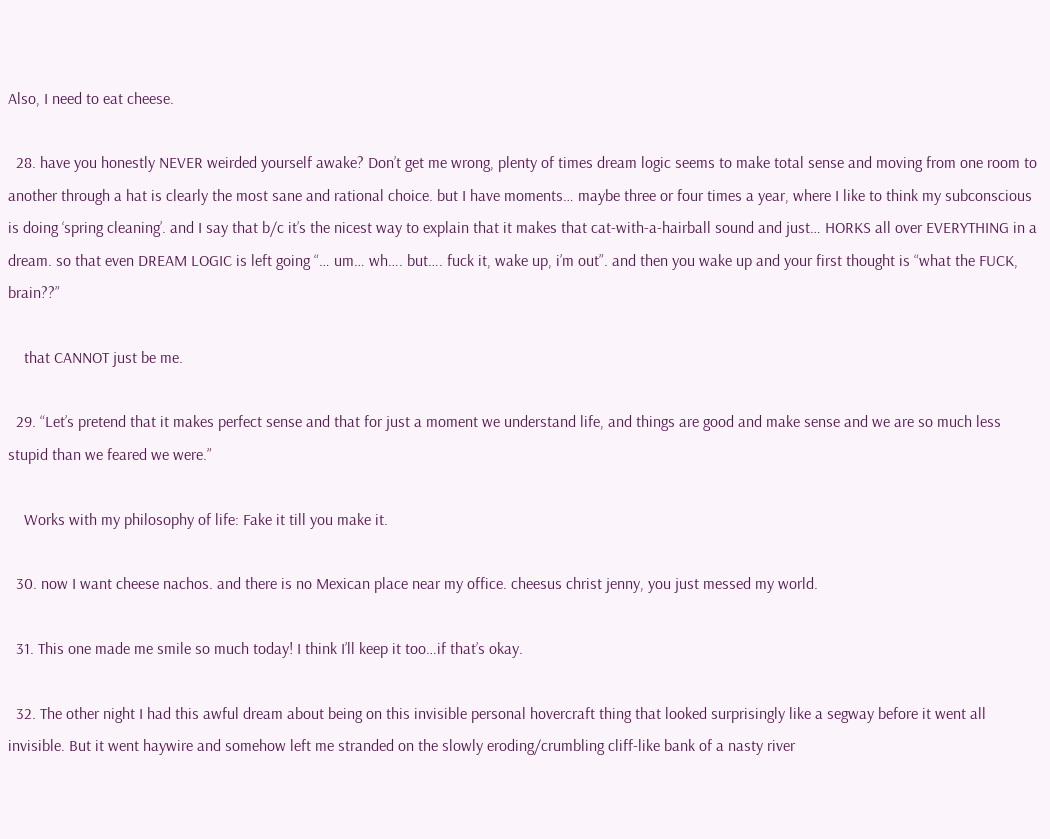Also, I need to eat cheese.

  28. have you honestly NEVER weirded yourself awake? Don’t get me wrong, plenty of times dream logic seems to make total sense and moving from one room to another through a hat is clearly the most sane and rational choice. but I have moments… maybe three or four times a year, where I like to think my subconscious is doing ‘spring cleaning’. and I say that b/c it’s the nicest way to explain that it makes that cat-with-a-hairball sound and just… HORKS all over EVERYTHING in a dream. so that even DREAM LOGIC is left going “… um… wh…. but…. fuck it, wake up, i’m out”. and then you wake up and your first thought is “what the FUCK, brain??”

    that CANNOT just be me.

  29. “Let’s pretend that it makes perfect sense and that for just a moment we understand life, and things are good and make sense and we are so much less stupid than we feared we were.”

    Works with my philosophy of life: Fake it till you make it.

  30. now I want cheese nachos. and there is no Mexican place near my office. cheesus christ jenny, you just messed my world.

  31. This one made me smile so much today! I think I’ll keep it too…if that’s okay.

  32. The other night I had this awful dream about being on this invisible personal hovercraft thing that looked surprisingly like a segway before it went all invisible. But it went haywire and somehow left me stranded on the slowly eroding/crumbling cliff-like bank of a nasty river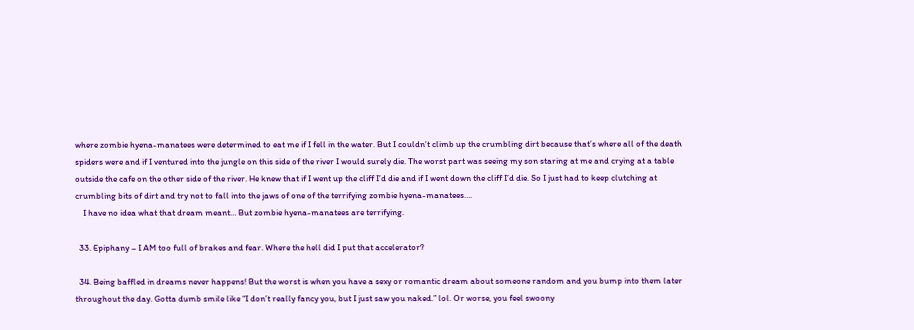where zombie hyena-manatees were determined to eat me if I fell in the water. But I couldn’t climb up the crumbling dirt because that’s where all of the death spiders were and if I ventured into the jungle on this side of the river I would surely die. The worst part was seeing my son staring at me and crying at a table outside the cafe on the other side of the river. He knew that if I went up the cliff I’d die and if I went down the cliff I’d die. So I just had to keep clutching at crumbling bits of dirt and try not to fall into the jaws of one of the terrifying zombie hyena-manatees….
    I have no idea what that dream meant… But zombie hyena-manatees are terrifying.

  33. Epiphany – I AM too full of brakes and fear. Where the hell did I put that accelerator?

  34. Being baffled in dreams never happens! But the worst is when you have a sexy or romantic dream about someone random and you bump into them later throughout the day. Gotta dumb smile like “I don’t really fancy you, but I just saw you naked.” lol. Or worse, you feel swoony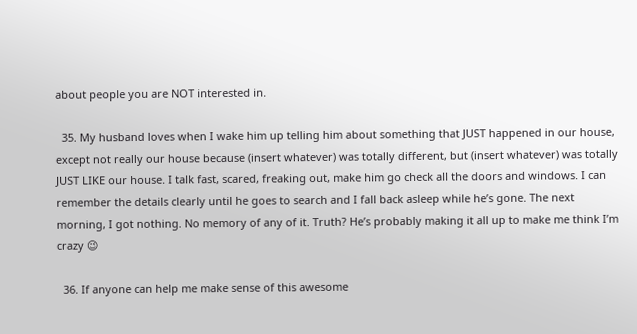about people you are NOT interested in.

  35. My husband loves when I wake him up telling him about something that JUST happened in our house, except not really our house because (insert whatever) was totally different, but (insert whatever) was totally JUST LIKE our house. I talk fast, scared, freaking out, make him go check all the doors and windows. I can remember the details clearly until he goes to search and I fall back asleep while he’s gone. The next morning, I got nothing. No memory of any of it. Truth? He’s probably making it all up to make me think I’m crazy 😉

  36. If anyone can help me make sense of this awesome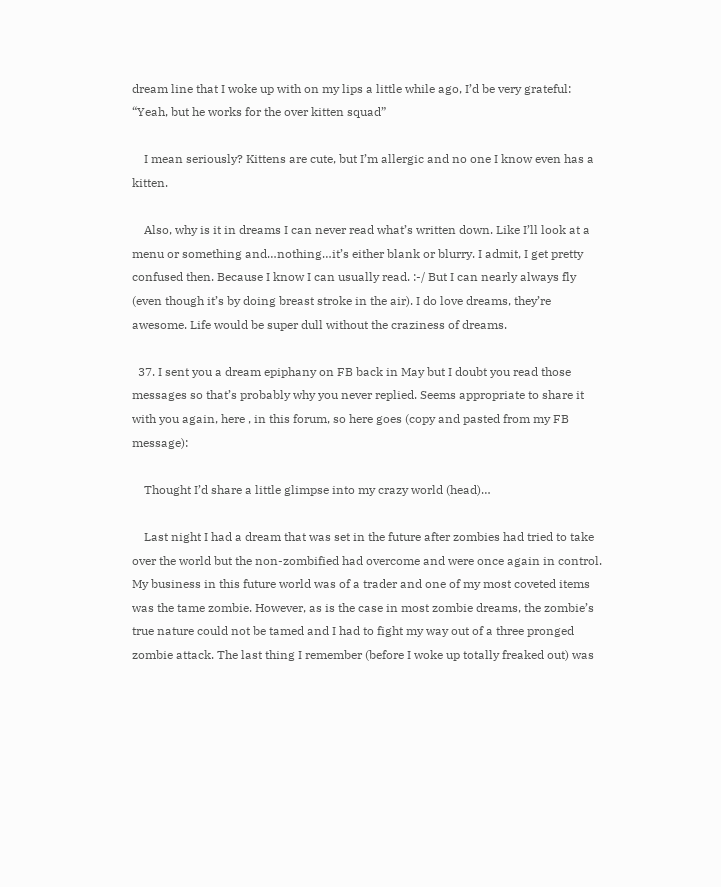dream line that I woke up with on my lips a little while ago, I’d be very grateful: “Yeah, but he works for the over kitten squad”

    I mean seriously? Kittens are cute, but I’m allergic and no one I know even has a kitten.

    Also, why is it in dreams I can never read what’s written down. Like I’ll look at a menu or something and…nothing…it’s either blank or blurry. I admit, I get pretty confused then. Because I know I can usually read. :-/ But I can nearly always fly (even though it’s by doing breast stroke in the air). I do love dreams, they’re awesome. Life would be super dull without the craziness of dreams.

  37. I sent you a dream epiphany on FB back in May but I doubt you read those messages so that’s probably why you never replied. Seems appropriate to share it with you again, here , in this forum, so here goes (copy and pasted from my FB message):

    Thought I’d share a little glimpse into my crazy world (head)…

    Last night I had a dream that was set in the future after zombies had tried to take over the world but the non-zombified had overcome and were once again in control. My business in this future world was of a trader and one of my most coveted items was the tame zombie. However, as is the case in most zombie dreams, the zombie’s true nature could not be tamed and I had to fight my way out of a three pronged zombie attack. The last thing I remember (before I woke up totally freaked out) was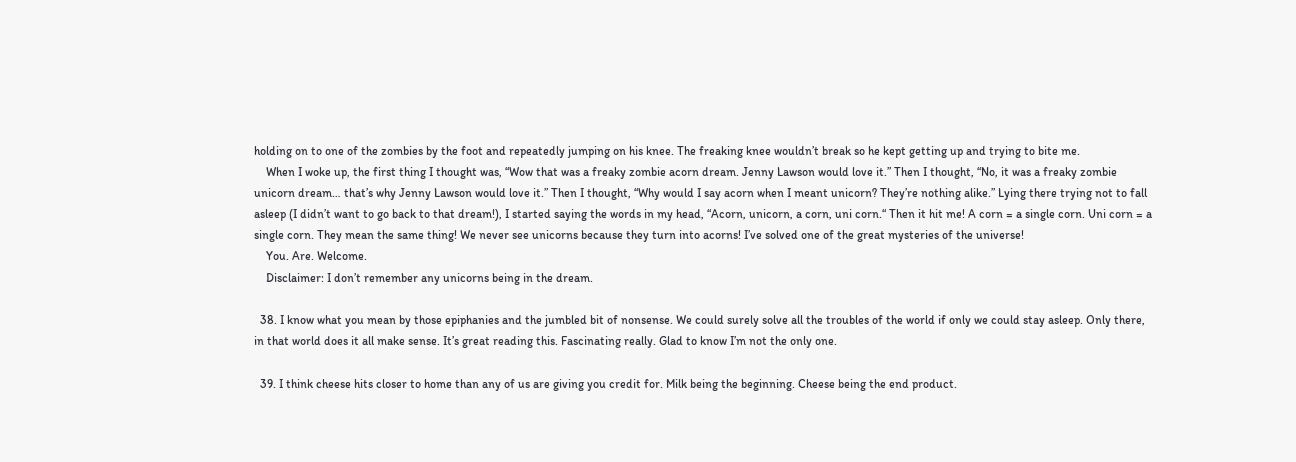holding on to one of the zombies by the foot and repeatedly jumping on his knee. The freaking knee wouldn’t break so he kept getting up and trying to bite me.
    When I woke up, the first thing I thought was, “Wow that was a freaky zombie acorn dream. Jenny Lawson would love it.” Then I thought, “No, it was a freaky zombie unicorn dream… that’s why Jenny Lawson would love it.” Then I thought, “Why would I say acorn when I meant unicorn? They’re nothing alike.” Lying there trying not to fall asleep (I didn’t want to go back to that dream!), I started saying the words in my head, “Acorn, unicorn, a corn, uni corn.“ Then it hit me! A corn = a single corn. Uni corn = a single corn. They mean the same thing! We never see unicorns because they turn into acorns! I’ve solved one of the great mysteries of the universe!
    You. Are. Welcome.
    Disclaimer: I don’t remember any unicorns being in the dream.

  38. I know what you mean by those epiphanies and the jumbled bit of nonsense. We could surely solve all the troubles of the world if only we could stay asleep. Only there, in that world does it all make sense. It’s great reading this. Fascinating really. Glad to know I’m not the only one.

  39. I think cheese hits closer to home than any of us are giving you credit for. Milk being the beginning. Cheese being the end product.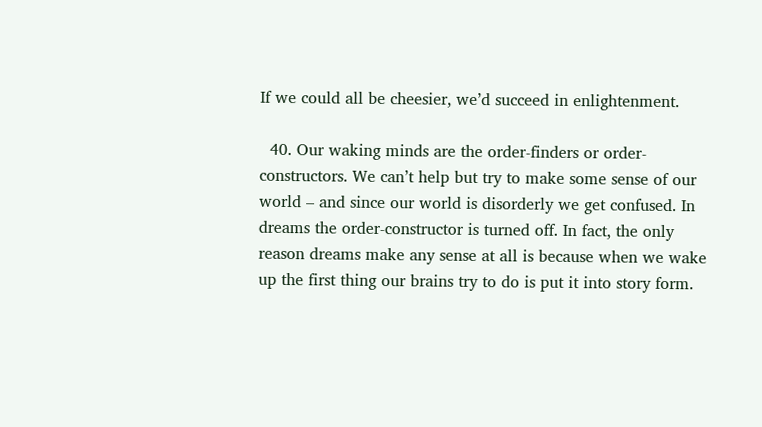If we could all be cheesier, we’d succeed in enlightenment.

  40. Our waking minds are the order-finders or order-constructors. We can’t help but try to make some sense of our world – and since our world is disorderly we get confused. In dreams the order-constructor is turned off. In fact, the only reason dreams make any sense at all is because when we wake up the first thing our brains try to do is put it into story form.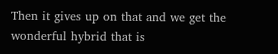Then it gives up on that and we get the wonderful hybrid that is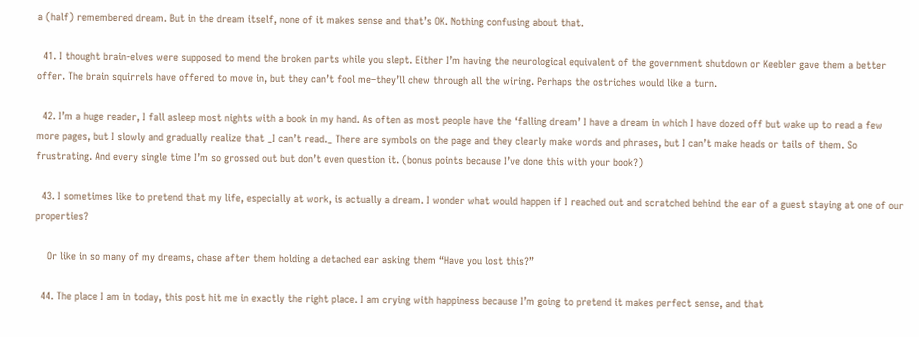a (half) remembered dream. But in the dream itself, none of it makes sense and that’s OK. Nothing confusing about that.

  41. I thought brain-elves were supposed to mend the broken parts while you slept. Either I’m having the neurological equivalent of the government shutdown or Keebler gave them a better offer. The brain squirrels have offered to move in, but they can’t fool me–they’ll chew through all the wiring. Perhaps the ostriches would like a turn.

  42. I’m a huge reader, I fall asleep most nights with a book in my hand. As often as most people have the ‘falling dream’ I have a dream in which I have dozed off but wake up to read a few more pages, but I slowly and gradually realize that _I can’t read._ There are symbols on the page and they clearly make words and phrases, but I can’t make heads or tails of them. So frustrating. And every single time I’m so grossed out but don’t even question it. (bonus points because I’ve done this with your book?)

  43. I sometimes like to pretend that my life, especially at work, is actually a dream. I wonder what would happen if I reached out and scratched behind the ear of a guest staying at one of our properties?

    Or like in so many of my dreams, chase after them holding a detached ear asking them “Have you lost this?”

  44. The place I am in today, this post hit me in exactly the right place. I am crying with happiness because I’m going to pretend it makes perfect sense, and that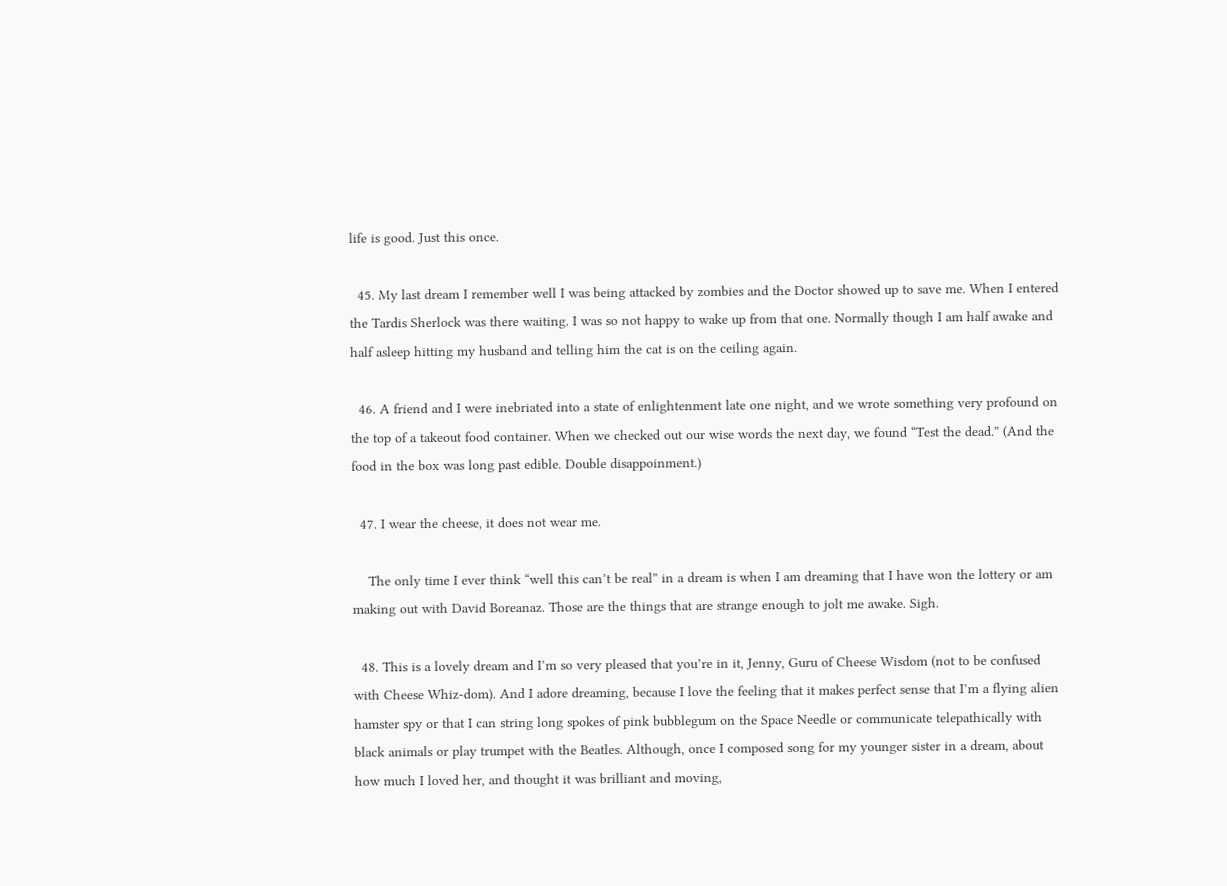life is good. Just this once.

  45. My last dream I remember well I was being attacked by zombies and the Doctor showed up to save me. When I entered the Tardis Sherlock was there waiting. I was so not happy to wake up from that one. Normally though I am half awake and half asleep hitting my husband and telling him the cat is on the ceiling again.

  46. A friend and I were inebriated into a state of enlightenment late one night, and we wrote something very profound on the top of a takeout food container. When we checked out our wise words the next day, we found “Test the dead.” (And the food in the box was long past edible. Double disappoinment.)

  47. I wear the cheese, it does not wear me.

    The only time I ever think “well this can’t be real” in a dream is when I am dreaming that I have won the lottery or am making out with David Boreanaz. Those are the things that are strange enough to jolt me awake. Sigh.

  48. This is a lovely dream and I’m so very pleased that you’re in it, Jenny, Guru of Cheese Wisdom (not to be confused with Cheese Whiz-dom). And I adore dreaming, because I love the feeling that it makes perfect sense that I’m a flying alien hamster spy or that I can string long spokes of pink bubblegum on the Space Needle or communicate telepathically with black animals or play trumpet with the Beatles. Although, once I composed song for my younger sister in a dream, about how much I loved her, and thought it was brilliant and moving,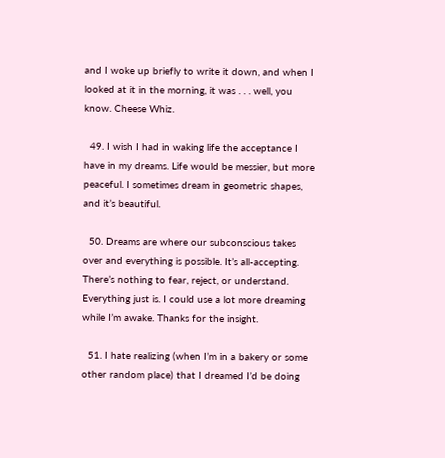and I woke up briefly to write it down, and when I looked at it in the morning, it was . . . well, you know. Cheese Whiz.

  49. I wish I had in waking life the acceptance I have in my dreams. Life would be messier, but more peaceful. I sometimes dream in geometric shapes, and it’s beautiful.

  50. Dreams are where our subconscious takes over and everything is possible. It’s all-accepting. There’s nothing to fear, reject, or understand. Everything just is. I could use a lot more dreaming while I’m awake. Thanks for the insight.

  51. I hate realizing (when I’m in a bakery or some other random place) that I dreamed I’d be doing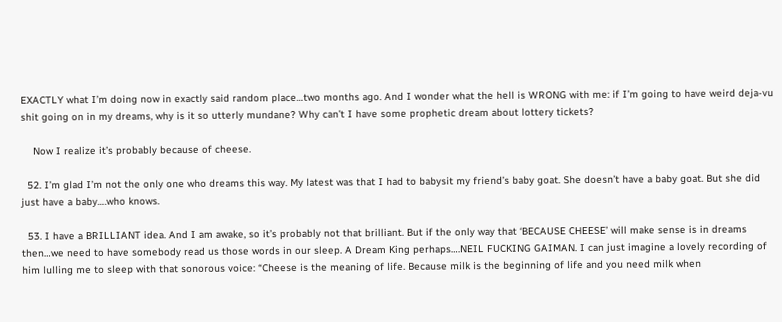EXACTLY what I’m doing now in exactly said random place…two months ago. And I wonder what the hell is WRONG with me: if I’m going to have weird deja-vu shit going on in my dreams, why is it so utterly mundane? Why can’t I have some prophetic dream about lottery tickets?

    Now I realize it’s probably because of cheese.

  52. I’m glad I’m not the only one who dreams this way. My latest was that I had to babysit my friend’s baby goat. She doesn’t have a baby goat. But she did just have a baby….who knows.

  53. I have a BRILLIANT idea. And I am awake, so it’s probably not that brilliant. But if the only way that ‘BECAUSE CHEESE’ will make sense is in dreams then…we need to have somebody read us those words in our sleep. A Dream King perhaps….NEIL FUCKING GAIMAN. I can just imagine a lovely recording of him lulling me to sleep with that sonorous voice: “Cheese is the meaning of life. Because milk is the beginning of life and you need milk when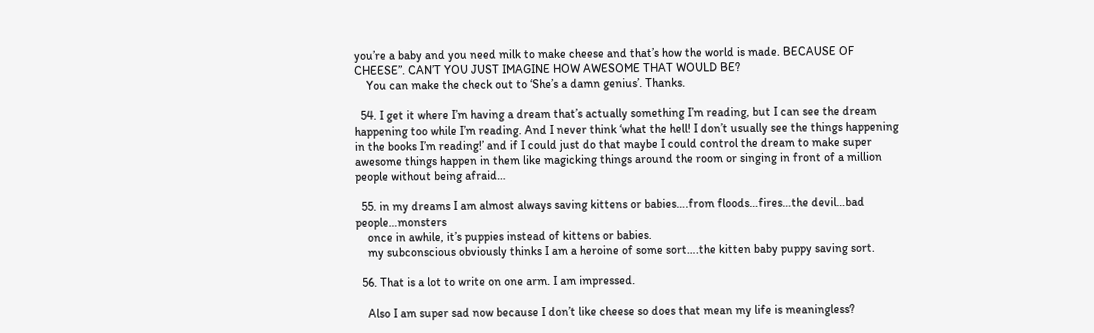you’re a baby and you need milk to make cheese and that’s how the world is made. BECAUSE OF CHEESE”. CAN’T YOU JUST IMAGINE HOW AWESOME THAT WOULD BE?
    You can make the check out to ‘She’s a damn genius’. Thanks.

  54. I get it where I’m having a dream that’s actually something I’m reading, but I can see the dream happening too while I’m reading. And I never think ‘what the hell! I don’t usually see the things happening in the books I’m reading!’ and if I could just do that maybe I could control the dream to make super awesome things happen in them like magicking things around the room or singing in front of a million people without being afraid…

  55. in my dreams I am almost always saving kittens or babies….from floods…fires…the devil…bad people…monsters
    once in awhile, it’s puppies instead of kittens or babies.
    my subconscious obviously thinks I am a heroine of some sort….the kitten baby puppy saving sort.

  56. That is a lot to write on one arm. I am impressed.

    Also I am super sad now because I don’t like cheese so does that mean my life is meaningless?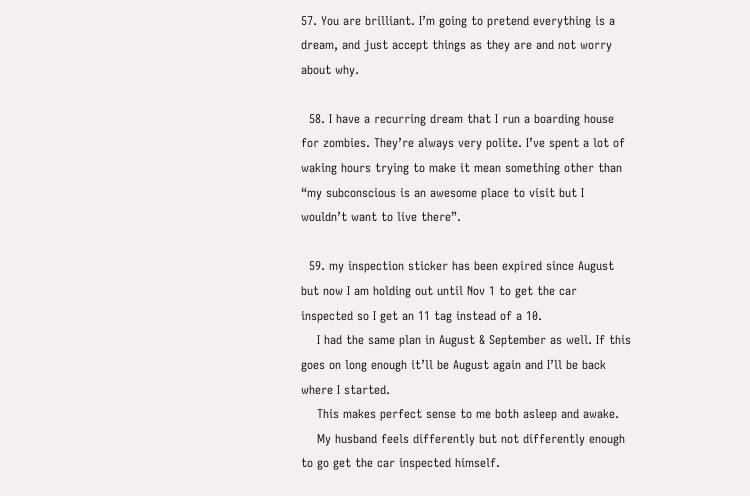57. You are brilliant. I’m going to pretend everything is a dream, and just accept things as they are and not worry about why.

  58. I have a recurring dream that I run a boarding house for zombies. They’re always very polite. I’ve spent a lot of waking hours trying to make it mean something other than “my subconscious is an awesome place to visit but I wouldn’t want to live there”.

  59. my inspection sticker has been expired since August but now I am holding out until Nov 1 to get the car inspected so I get an 11 tag instead of a 10.
    I had the same plan in August & September as well. If this goes on long enough it’ll be August again and I’ll be back where I started.
    This makes perfect sense to me both asleep and awake.
    My husband feels differently but not differently enough to go get the car inspected himself.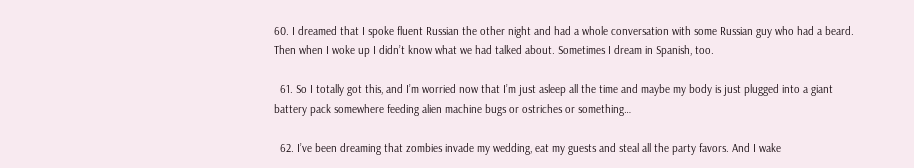60. I dreamed that I spoke fluent Russian the other night and had a whole conversation with some Russian guy who had a beard. Then when I woke up I didn’t know what we had talked about. Sometimes I dream in Spanish, too.

  61. So I totally got this, and I’m worried now that I’m just asleep all the time and maybe my body is just plugged into a giant battery pack somewhere feeding alien machine bugs or ostriches or something…

  62. I’ve been dreaming that zombies invade my wedding, eat my guests and steal all the party favors. And I wake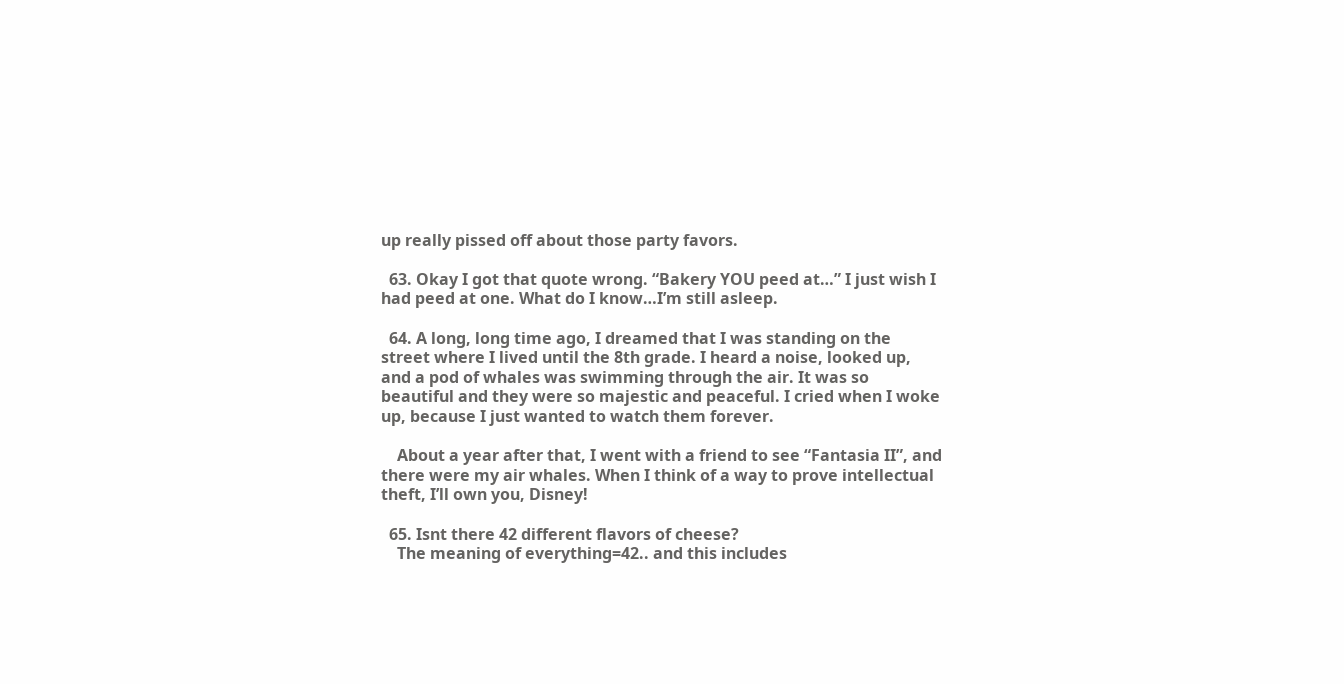up really pissed off about those party favors.

  63. Okay I got that quote wrong. “Bakery YOU peed at…” I just wish I had peed at one. What do I know…I’m still asleep.

  64. A long, long time ago, I dreamed that I was standing on the street where I lived until the 8th grade. I heard a noise, looked up, and a pod of whales was swimming through the air. It was so beautiful and they were so majestic and peaceful. I cried when I woke up, because I just wanted to watch them forever.

    About a year after that, I went with a friend to see “Fantasia II”, and there were my air whales. When I think of a way to prove intellectual theft, I’ll own you, Disney!

  65. Isnt there 42 different flavors of cheese?
    The meaning of everything=42.. and this includes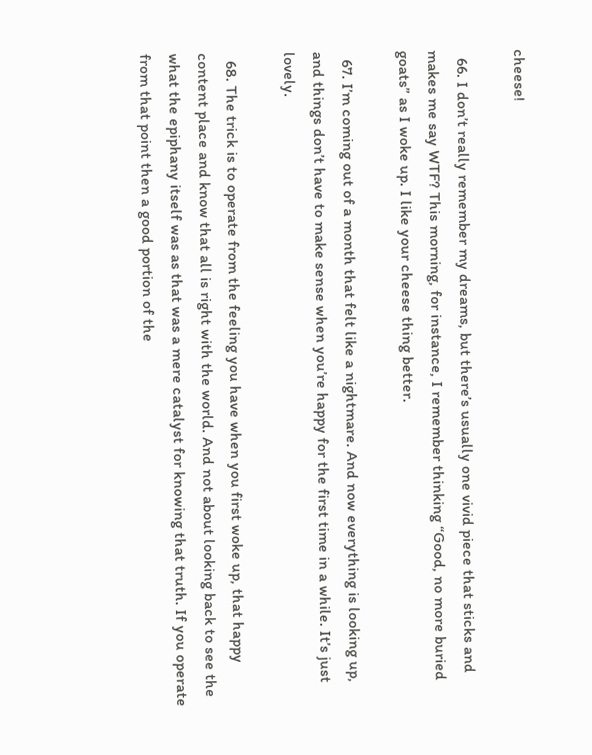cheese!

  66. I don’t really remember my dreams, but there’s usually one vivid piece that sticks and makes me say WTF? This morning, for instance, I remember thinking “Good, no more buried goats” as I woke up. I like your cheese thing better.

  67. I’m coming out of a month that felt like a nightmare. And now everything is looking up, and things don’t have to make sense when you’re happy for the first time in a while. It’s just lovely.

  68. The trick is to operate from the feeling you have when you first woke up, that happy content place and know that all is right with the world. And not about looking back to see the what the epiphany itself was as that was a mere catalyst for knowing that truth. If you operate from that point then a good portion of the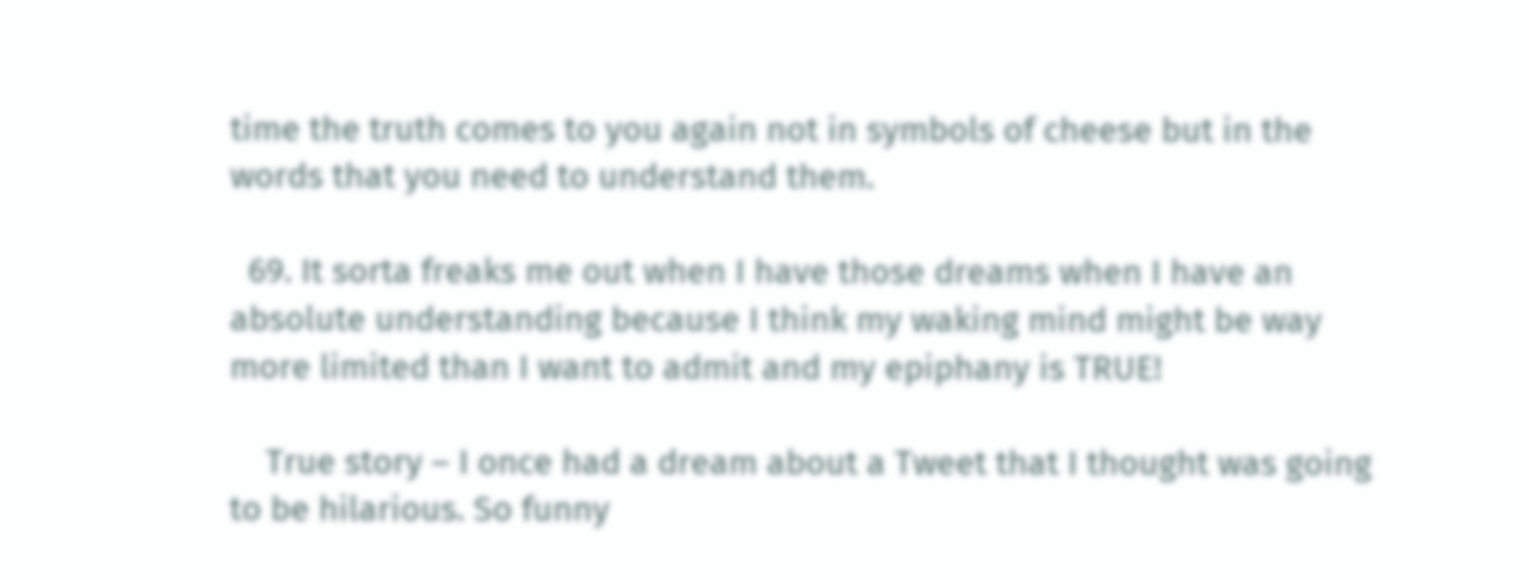time the truth comes to you again not in symbols of cheese but in the words that you need to understand them.

  69. It sorta freaks me out when I have those dreams when I have an absolute understanding because I think my waking mind might be way more limited than I want to admit and my epiphany is TRUE!

    True story – I once had a dream about a Tweet that I thought was going to be hilarious. So funny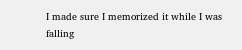I made sure I memorized it while I was falling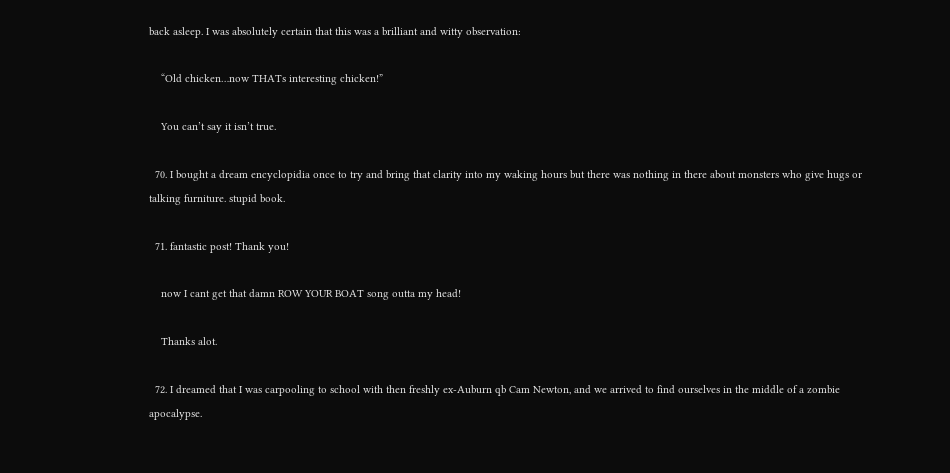back asleep. I was absolutely certain that this was a brilliant and witty observation:

    “Old chicken…now THATs interesting chicken!”

    You can’t say it isn’t true.

  70. I bought a dream encyclopidia once to try and bring that clarity into my waking hours but there was nothing in there about monsters who give hugs or talking furniture. stupid book.

  71. fantastic post! Thank you!

    now I cant get that damn ROW YOUR BOAT song outta my head!

    Thanks alot.

  72. I dreamed that I was carpooling to school with then freshly ex-Auburn qb Cam Newton, and we arrived to find ourselves in the middle of a zombie apocalypse.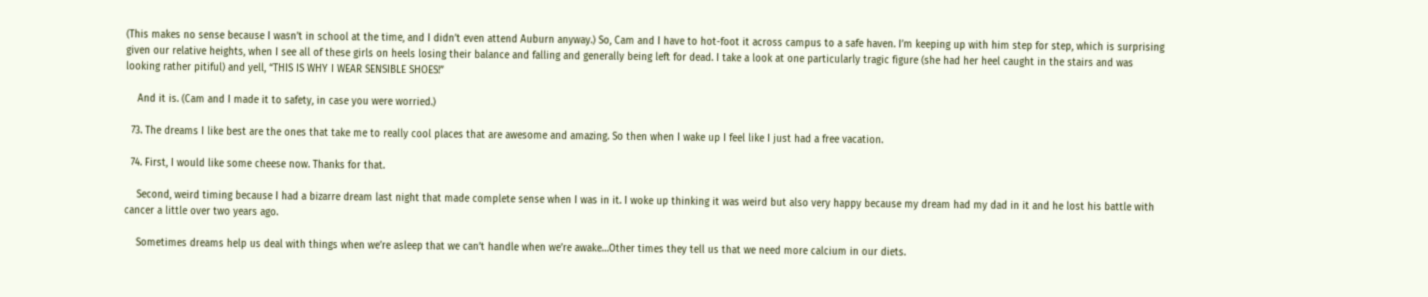(This makes no sense because I wasn’t in school at the time, and I didn’t even attend Auburn anyway.) So, Cam and I have to hot-foot it across campus to a safe haven. I’m keeping up with him step for step, which is surprising given our relative heights, when I see all of these girls on heels losing their balance and falling and generally being left for dead. I take a look at one particularly tragic figure (she had her heel caught in the stairs and was looking rather pitiful) and yell, “THIS IS WHY I WEAR SENSIBLE SHOES!”

    And it is. (Cam and I made it to safety, in case you were worried.)

  73. The dreams I like best are the ones that take me to really cool places that are awesome and amazing. So then when I wake up I feel like I just had a free vacation.

  74. First, I would like some cheese now. Thanks for that.

    Second, weird timing because I had a bizarre dream last night that made complete sense when I was in it. I woke up thinking it was weird but also very happy because my dream had my dad in it and he lost his battle with cancer a little over two years ago.

    Sometimes dreams help us deal with things when we’re asleep that we can’t handle when we’re awake…Other times they tell us that we need more calcium in our diets.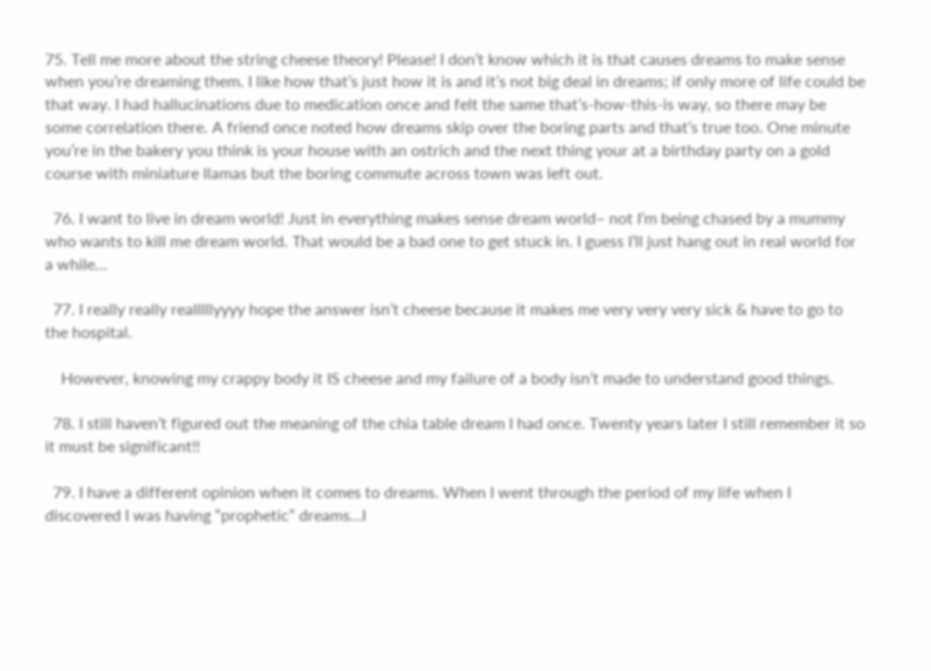75. Tell me more about the string cheese theory! Please! I don’t know which it is that causes dreams to make sense when you’re dreaming them. I like how that’s just how it is and it’s not big deal in dreams; if only more of life could be that way. I had hallucinations due to medication once and felt the same that’s-how-this-is way, so there may be some correlation there. A friend once noted how dreams skip over the boring parts and that’s true too. One minute you’re in the bakery you think is your house with an ostrich and the next thing your at a birthday party on a gold course with miniature llamas but the boring commute across town was left out.

  76. I want to live in dream world! Just in everything makes sense dream world– not I’m being chased by a mummy who wants to kill me dream world. That would be a bad one to get stuck in. I guess I’ll just hang out in real world for a while…

  77. I really really realllllyyyy hope the answer isn’t cheese because it makes me very very very sick & have to go to the hospital.

    However, knowing my crappy body it IS cheese and my failure of a body isn’t made to understand good things.

  78. I still haven’t figured out the meaning of the chia table dream I had once. Twenty years later I still remember it so it must be significant!!

  79. I have a different opinion when it comes to dreams. When I went through the period of my life when I discovered I was having “prophetic” dreams…I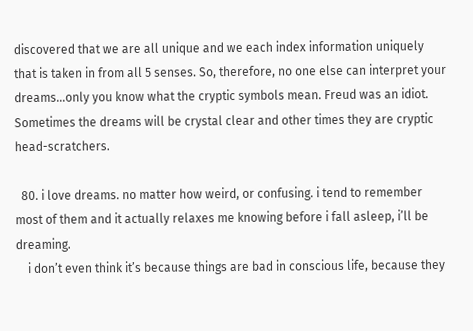discovered that we are all unique and we each index information uniquely that is taken in from all 5 senses. So, therefore, no one else can interpret your dreams…only you know what the cryptic symbols mean. Freud was an idiot. Sometimes the dreams will be crystal clear and other times they are cryptic head-scratchers.

  80. i love dreams. no matter how weird, or confusing. i tend to remember most of them and it actually relaxes me knowing before i fall asleep, i’ll be dreaming.
    i don’t even think it’s because things are bad in conscious life, because they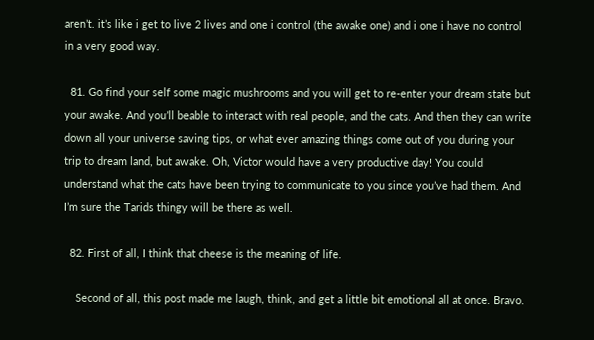aren’t. it’s like i get to live 2 lives and one i control (the awake one) and i one i have no control in a very good way.

  81. Go find your self some magic mushrooms and you will get to re-enter your dream state but your awake. And you’ll beable to interact with real people, and the cats. And then they can write down all your universe saving tips, or what ever amazing things come out of you during your trip to dream land, but awake. Oh, Victor would have a very productive day! You could understand what the cats have been trying to communicate to you since you’ve had them. And I’m sure the Tarids thingy will be there as well.

  82. First of all, I think that cheese is the meaning of life.

    Second of all, this post made me laugh, think, and get a little bit emotional all at once. Bravo.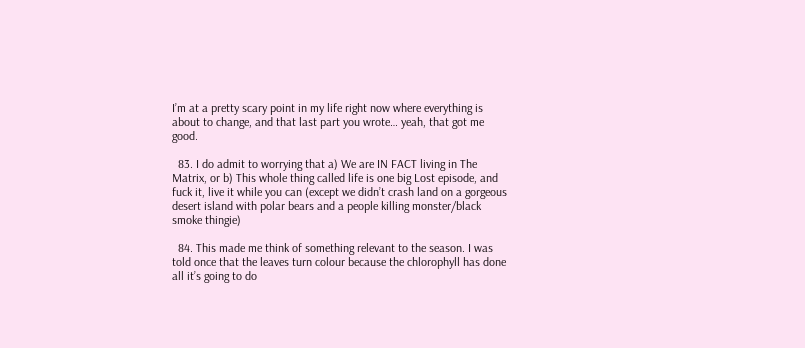I’m at a pretty scary point in my life right now where everything is about to change, and that last part you wrote… yeah, that got me good.

  83. I do admit to worrying that a) We are IN FACT living in The Matrix, or b) This whole thing called life is one big Lost episode, and fuck it, live it while you can (except we didn’t crash land on a gorgeous desert island with polar bears and a people killing monster/black smoke thingie)

  84. This made me think of something relevant to the season. I was told once that the leaves turn colour because the chlorophyll has done all it’s going to do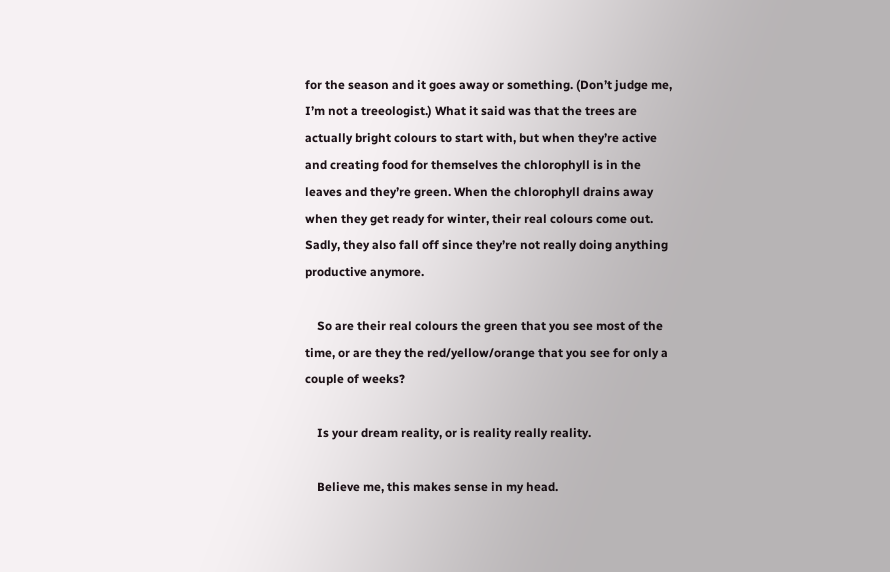for the season and it goes away or something. (Don’t judge me, I’m not a treeologist.) What it said was that the trees are actually bright colours to start with, but when they’re active and creating food for themselves the chlorophyll is in the leaves and they’re green. When the chlorophyll drains away when they get ready for winter, their real colours come out. Sadly, they also fall off since they’re not really doing anything productive anymore.

    So are their real colours the green that you see most of the time, or are they the red/yellow/orange that you see for only a couple of weeks?

    Is your dream reality, or is reality really reality.

    Believe me, this makes sense in my head.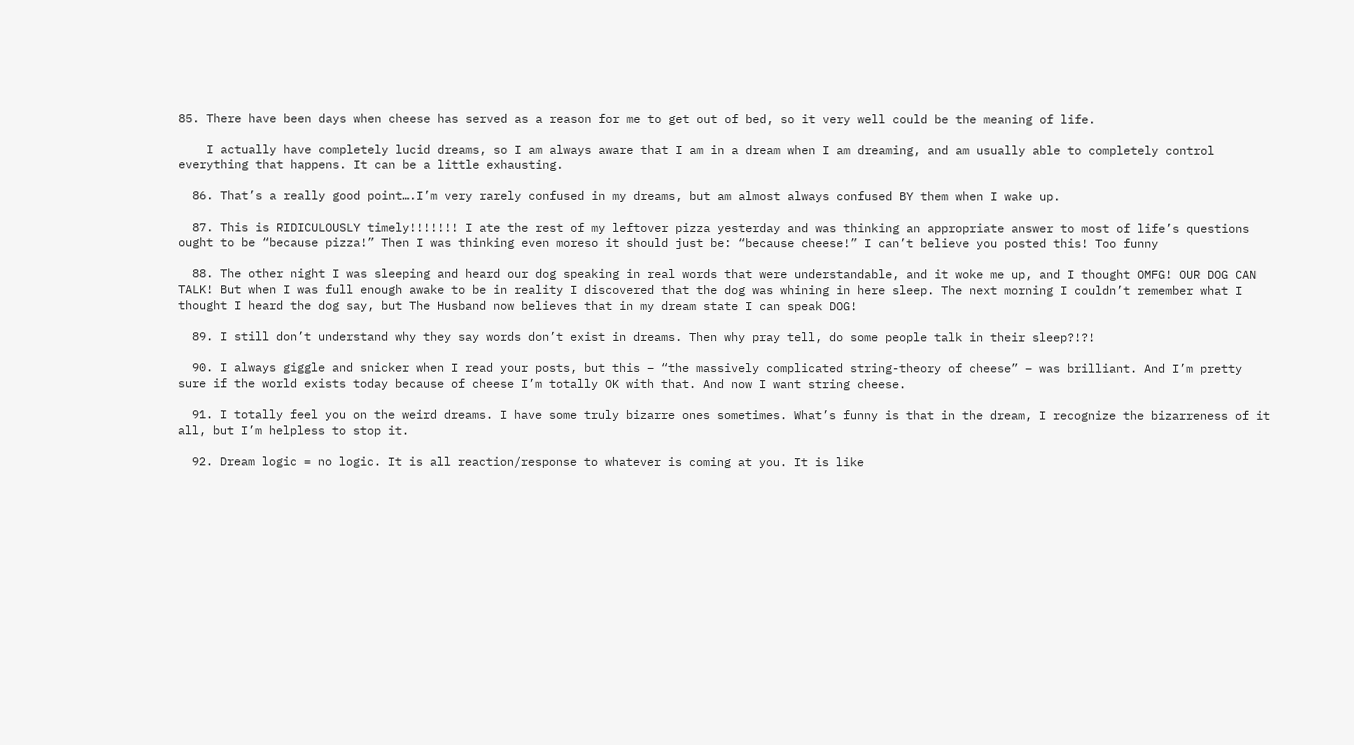85. There have been days when cheese has served as a reason for me to get out of bed, so it very well could be the meaning of life.

    I actually have completely lucid dreams, so I am always aware that I am in a dream when I am dreaming, and am usually able to completely control everything that happens. It can be a little exhausting.

  86. That’s a really good point….I’m very rarely confused in my dreams, but am almost always confused BY them when I wake up.

  87. This is RIDICULOUSLY timely!!!!!!! I ate the rest of my leftover pizza yesterday and was thinking an appropriate answer to most of life’s questions ought to be “because pizza!” Then I was thinking even moreso it should just be: “because cheese!” I can’t believe you posted this! Too funny

  88. The other night I was sleeping and heard our dog speaking in real words that were understandable, and it woke me up, and I thought OMFG! OUR DOG CAN TALK! But when I was full enough awake to be in reality I discovered that the dog was whining in here sleep. The next morning I couldn’t remember what I thought I heard the dog say, but The Husband now believes that in my dream state I can speak DOG!

  89. I still don’t understand why they say words don’t exist in dreams. Then why pray tell, do some people talk in their sleep?!?!

  90. I always giggle and snicker when I read your posts, but this – “the massively complicated string-theory of cheese” – was brilliant. And I’m pretty sure if the world exists today because of cheese I’m totally OK with that. And now I want string cheese.

  91. I totally feel you on the weird dreams. I have some truly bizarre ones sometimes. What’s funny is that in the dream, I recognize the bizarreness of it all, but I’m helpless to stop it.

  92. Dream logic = no logic. It is all reaction/response to whatever is coming at you. It is like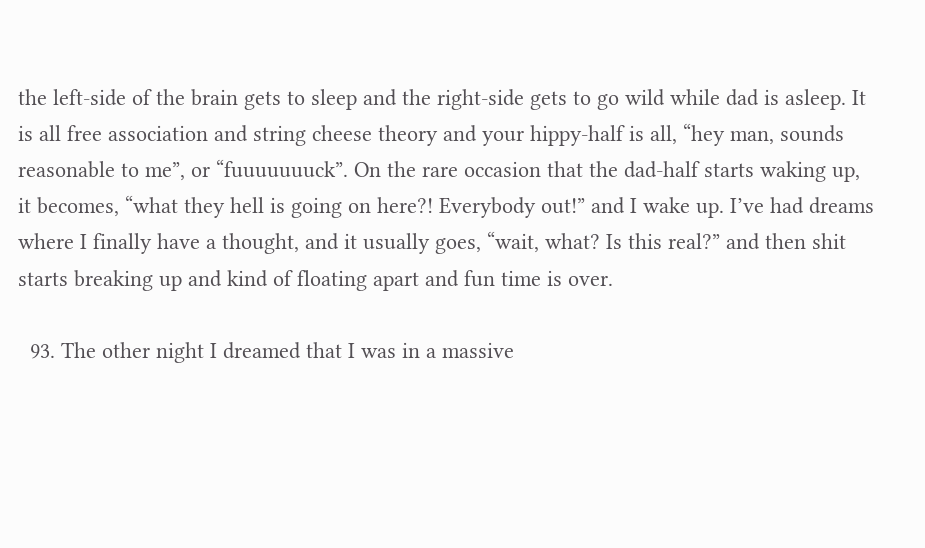the left-side of the brain gets to sleep and the right-side gets to go wild while dad is asleep. It is all free association and string cheese theory and your hippy-half is all, “hey man, sounds reasonable to me”, or “fuuuuuuuck”. On the rare occasion that the dad-half starts waking up, it becomes, “what they hell is going on here?! Everybody out!” and I wake up. I’ve had dreams where I finally have a thought, and it usually goes, “wait, what? Is this real?” and then shit starts breaking up and kind of floating apart and fun time is over.

  93. The other night I dreamed that I was in a massive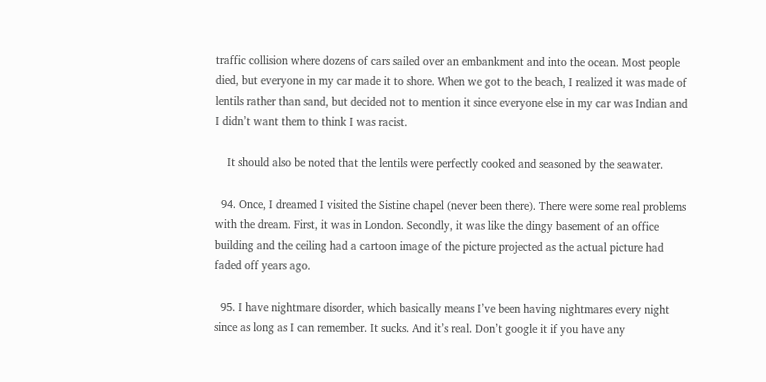traffic collision where dozens of cars sailed over an embankment and into the ocean. Most people died, but everyone in my car made it to shore. When we got to the beach, I realized it was made of lentils rather than sand, but decided not to mention it since everyone else in my car was Indian and I didn’t want them to think I was racist.

    It should also be noted that the lentils were perfectly cooked and seasoned by the seawater.

  94. Once, I dreamed I visited the Sistine chapel (never been there). There were some real problems with the dream. First, it was in London. Secondly, it was like the dingy basement of an office building and the ceiling had a cartoon image of the picture projected as the actual picture had faded off years ago.

  95. I have nightmare disorder, which basically means I’ve been having nightmares every night since as long as I can remember. It sucks. And it’s real. Don’t google it if you have any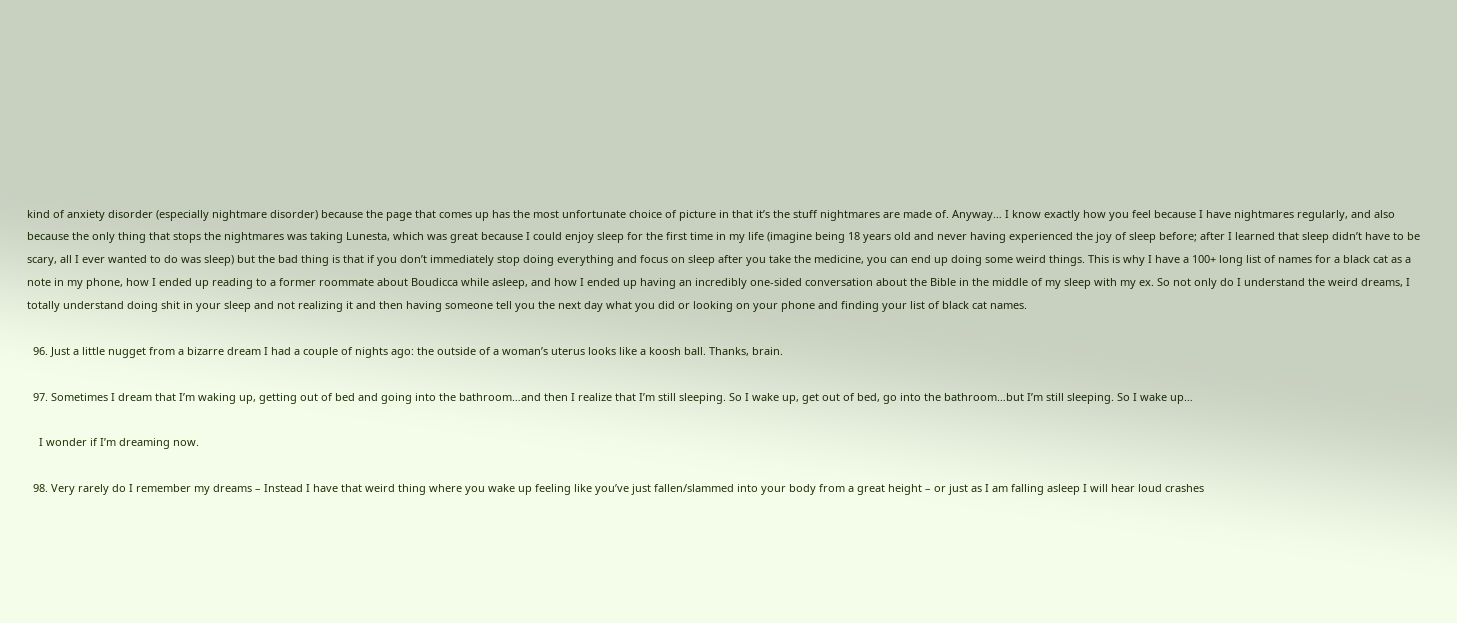kind of anxiety disorder (especially nightmare disorder) because the page that comes up has the most unfortunate choice of picture in that it’s the stuff nightmares are made of. Anyway… I know exactly how you feel because I have nightmares regularly, and also because the only thing that stops the nightmares was taking Lunesta, which was great because I could enjoy sleep for the first time in my life (imagine being 18 years old and never having experienced the joy of sleep before; after I learned that sleep didn’t have to be scary, all I ever wanted to do was sleep) but the bad thing is that if you don’t immediately stop doing everything and focus on sleep after you take the medicine, you can end up doing some weird things. This is why I have a 100+ long list of names for a black cat as a note in my phone, how I ended up reading to a former roommate about Boudicca while asleep, and how I ended up having an incredibly one-sided conversation about the Bible in the middle of my sleep with my ex. So not only do I understand the weird dreams, I totally understand doing shit in your sleep and not realizing it and then having someone tell you the next day what you did or looking on your phone and finding your list of black cat names.

  96. Just a little nugget from a bizarre dream I had a couple of nights ago: the outside of a woman’s uterus looks like a koosh ball. Thanks, brain.

  97. Sometimes I dream that I’m waking up, getting out of bed and going into the bathroom…and then I realize that I’m still sleeping. So I wake up, get out of bed, go into the bathroom…but I’m still sleeping. So I wake up…

    I wonder if I’m dreaming now.

  98. Very rarely do I remember my dreams – Instead I have that weird thing where you wake up feeling like you’ve just fallen/slammed into your body from a great height – or just as I am falling asleep I will hear loud crashes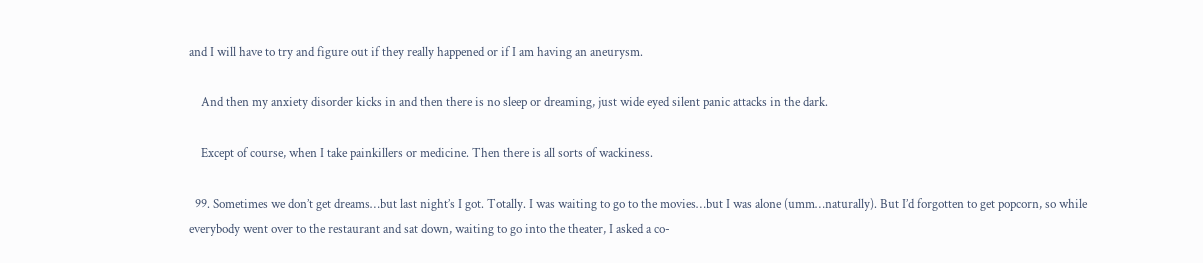and I will have to try and figure out if they really happened or if I am having an aneurysm.

    And then my anxiety disorder kicks in and then there is no sleep or dreaming, just wide eyed silent panic attacks in the dark.

    Except of course, when I take painkillers or medicine. Then there is all sorts of wackiness.

  99. Sometimes we don’t get dreams…but last night’s I got. Totally. I was waiting to go to the movies…but I was alone (umm…naturally). But I’d forgotten to get popcorn, so while everybody went over to the restaurant and sat down, waiting to go into the theater, I asked a co-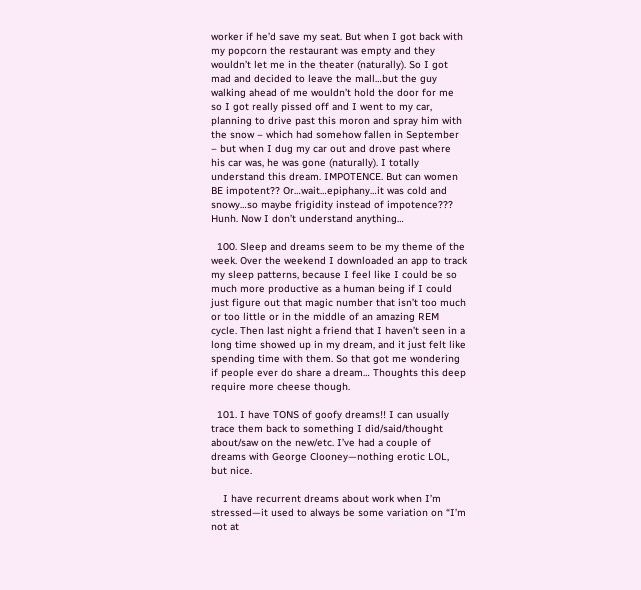worker if he’d save my seat. But when I got back with my popcorn the restaurant was empty and they wouldn’t let me in the theater (naturally). So I got mad and decided to leave the mall…but the guy walking ahead of me wouldn’t hold the door for me so I got really pissed off and I went to my car, planning to drive past this moron and spray him with the snow – which had somehow fallen in September – but when I dug my car out and drove past where his car was, he was gone (naturally). I totally understand this dream. IMPOTENCE. But can women BE impotent?? Or…wait…epiphany…it was cold and snowy…so maybe frigidity instead of impotence??? Hunh. Now I don’t understand anything…

  100. Sleep and dreams seem to be my theme of the week. Over the weekend I downloaded an app to track my sleep patterns, because I feel like I could be so much more productive as a human being if I could just figure out that magic number that isn’t too much or too little or in the middle of an amazing REM cycle. Then last night a friend that I haven’t seen in a long time showed up in my dream, and it just felt like spending time with them. So that got me wondering if people ever do share a dream… Thoughts this deep require more cheese though.

  101. I have TONS of goofy dreams!! I can usually trace them back to something I did/said/thought about/saw on the new/etc. I’ve had a couple of dreams with George Clooney—nothing erotic LOL, but nice.

    I have recurrent dreams about work when I’m stressed—it used to always be some variation on “I’m not at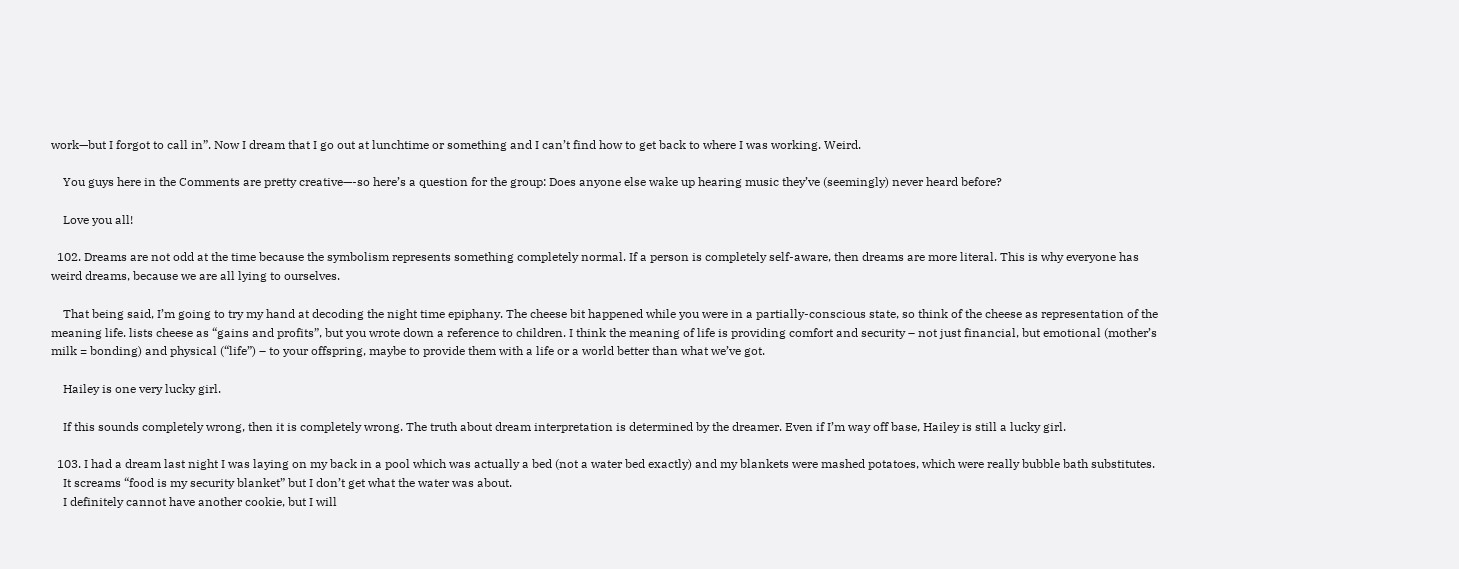work—but I forgot to call in”. Now I dream that I go out at lunchtime or something and I can’t find how to get back to where I was working. Weird.

    You guys here in the Comments are pretty creative—-so here’s a question for the group: Does anyone else wake up hearing music they’ve (seemingly) never heard before?

    Love you all!

  102. Dreams are not odd at the time because the symbolism represents something completely normal. If a person is completely self-aware, then dreams are more literal. This is why everyone has weird dreams, because we are all lying to ourselves.

    That being said, I’m going to try my hand at decoding the night time epiphany. The cheese bit happened while you were in a partially-conscious state, so think of the cheese as representation of the meaning life. lists cheese as “gains and profits”, but you wrote down a reference to children. I think the meaning of life is providing comfort and security – not just financial, but emotional (mother’s milk = bonding) and physical (“life”) – to your offspring, maybe to provide them with a life or a world better than what we’ve got.

    Hailey is one very lucky girl.

    If this sounds completely wrong, then it is completely wrong. The truth about dream interpretation is determined by the dreamer. Even if I’m way off base, Hailey is still a lucky girl.

  103. I had a dream last night I was laying on my back in a pool which was actually a bed (not a water bed exactly) and my blankets were mashed potatoes, which were really bubble bath substitutes.
    It screams “food is my security blanket” but I don’t get what the water was about.
    I definitely cannot have another cookie, but I will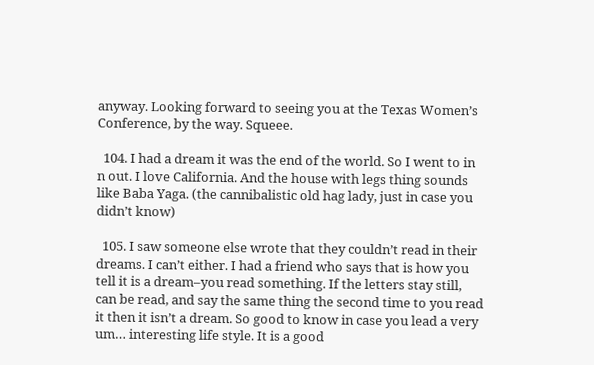anyway. Looking forward to seeing you at the Texas Women’s Conference, by the way. Squeee.

  104. I had a dream it was the end of the world. So I went to in n out. I love California. And the house with legs thing sounds like Baba Yaga. (the cannibalistic old hag lady, just in case you didn’t know)

  105. I saw someone else wrote that they couldn’t read in their dreams. I can’t either. I had a friend who says that is how you tell it is a dream–you read something. If the letters stay still, can be read, and say the same thing the second time to you read it then it isn’t a dream. So good to know in case you lead a very um… interesting life style. It is a good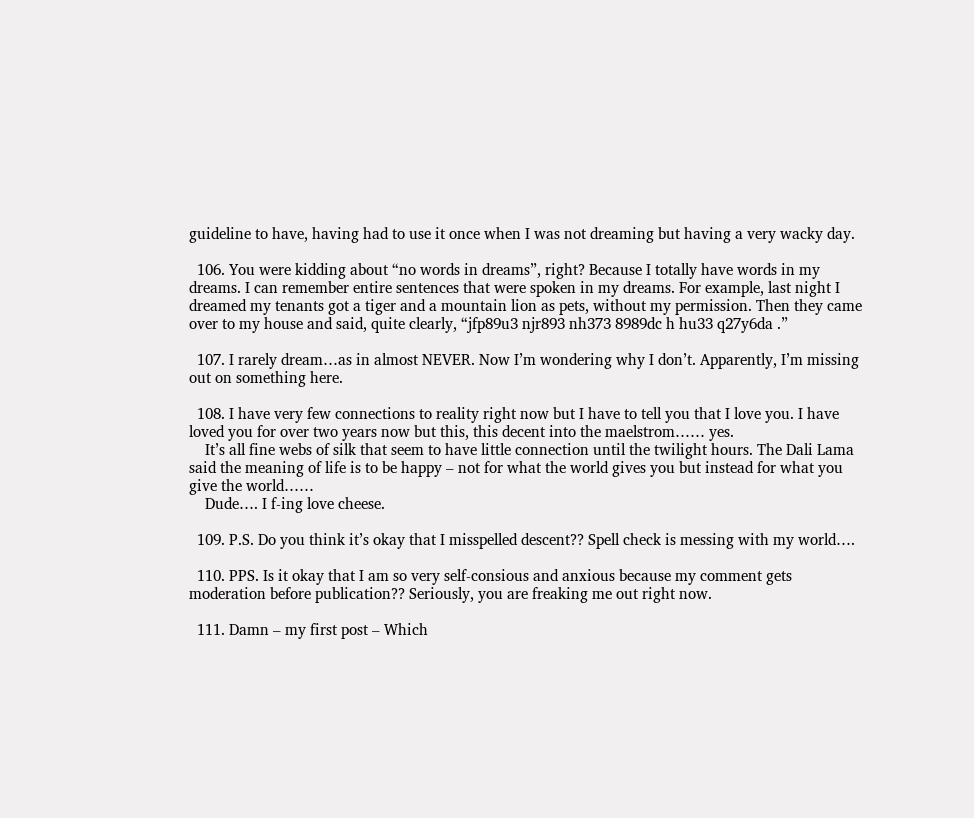guideline to have, having had to use it once when I was not dreaming but having a very wacky day.

  106. You were kidding about “no words in dreams”, right? Because I totally have words in my dreams. I can remember entire sentences that were spoken in my dreams. For example, last night I dreamed my tenants got a tiger and a mountain lion as pets, without my permission. Then they came over to my house and said, quite clearly, “jfp89u3 njr893 nh373 8989dc h hu33 q27y6da .”

  107. I rarely dream…as in almost NEVER. Now I’m wondering why I don’t. Apparently, I’m missing out on something here.

  108. I have very few connections to reality right now but I have to tell you that I love you. I have loved you for over two years now but this, this decent into the maelstrom…… yes.
    It’s all fine webs of silk that seem to have little connection until the twilight hours. The Dali Lama said the meaning of life is to be happy – not for what the world gives you but instead for what you give the world……
    Dude…. I f-ing love cheese.

  109. P.S. Do you think it’s okay that I misspelled descent?? Spell check is messing with my world….

  110. PPS. Is it okay that I am so very self-consious and anxious because my comment gets moderation before publication?? Seriously, you are freaking me out right now.

  111. Damn – my first post – Which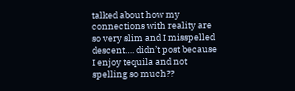talked about how my connections with reality are so very slim and I misspelled descent…. didn’t post because I enjoy tequila and not spelling so much??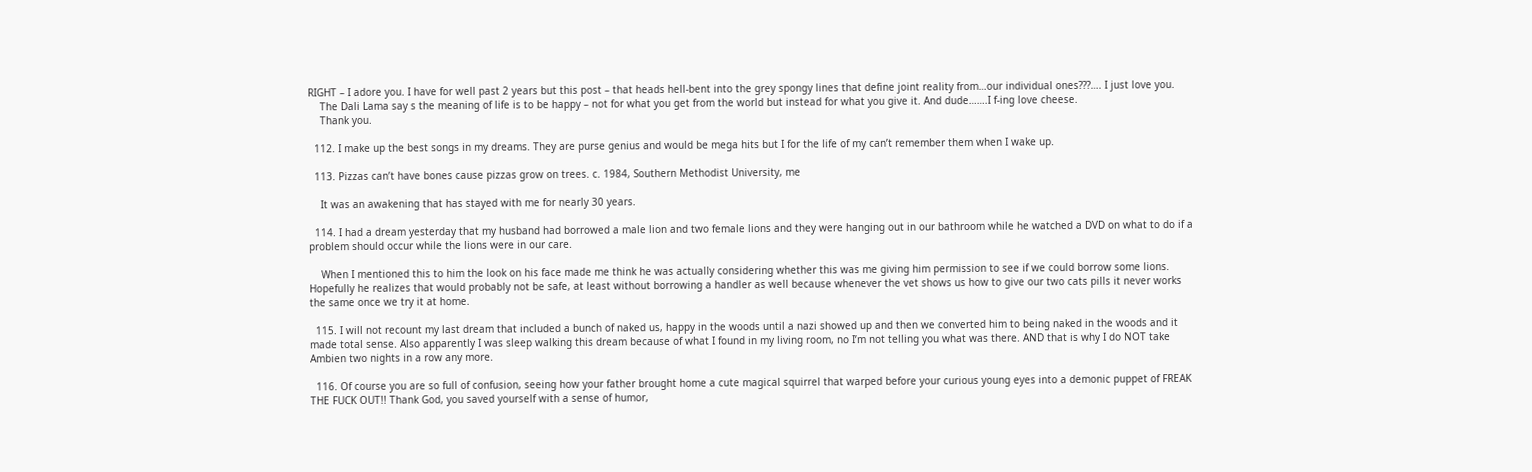RIGHT – I adore you. I have for well past 2 years but this post – that heads hell-bent into the grey spongy lines that define joint reality from…our individual ones???…. I just love you.
    The Dali Lama say s the meaning of life is to be happy – not for what you get from the world but instead for what you give it. And dude…….I f-ing love cheese.
    Thank you.

  112. I make up the best songs in my dreams. They are purse genius and would be mega hits but I for the life of my can’t remember them when I wake up.

  113. Pizzas can’t have bones cause pizzas grow on trees. c. 1984, Southern Methodist University, me

    It was an awakening that has stayed with me for nearly 30 years.

  114. I had a dream yesterday that my husband had borrowed a male lion and two female lions and they were hanging out in our bathroom while he watched a DVD on what to do if a problem should occur while the lions were in our care.

    When I mentioned this to him the look on his face made me think he was actually considering whether this was me giving him permission to see if we could borrow some lions. Hopefully he realizes that would probably not be safe, at least without borrowing a handler as well because whenever the vet shows us how to give our two cats pills it never works the same once we try it at home.

  115. I will not recount my last dream that included a bunch of naked us, happy in the woods until a nazi showed up and then we converted him to being naked in the woods and it made total sense. Also apparently I was sleep walking this dream because of what I found in my living room, no I’m not telling you what was there. AND that is why I do NOT take Ambien two nights in a row any more.

  116. Of course you are so full of confusion, seeing how your father brought home a cute magical squirrel that warped before your curious young eyes into a demonic puppet of FREAK THE FUCK OUT!! Thank God, you saved yourself with a sense of humor,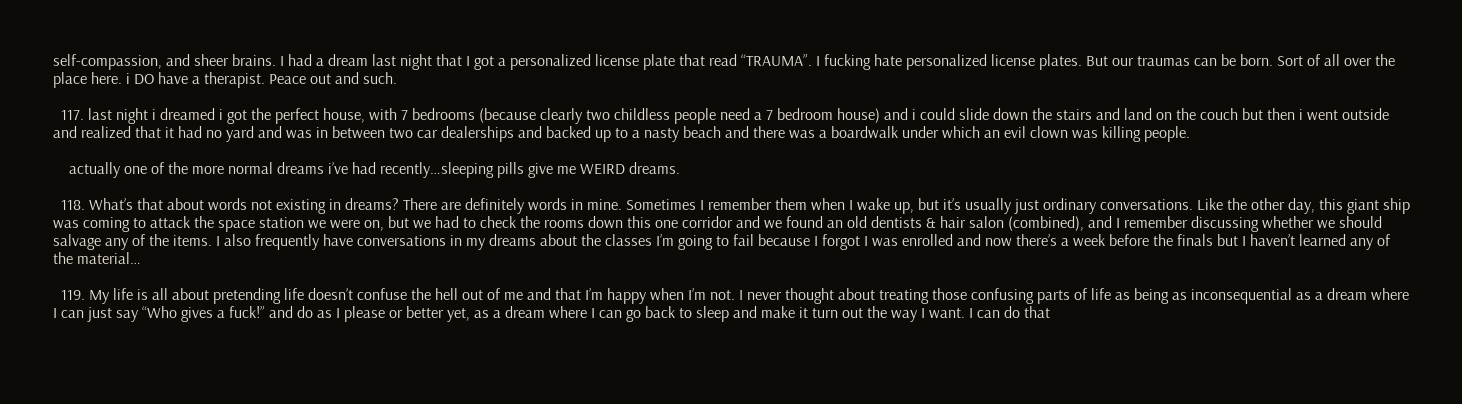self-compassion, and sheer brains. I had a dream last night that I got a personalized license plate that read “TRAUMA”. I fucking hate personalized license plates. But our traumas can be born. Sort of all over the place here. i DO have a therapist. Peace out and such.

  117. last night i dreamed i got the perfect house, with 7 bedrooms (because clearly two childless people need a 7 bedroom house) and i could slide down the stairs and land on the couch but then i went outside and realized that it had no yard and was in between two car dealerships and backed up to a nasty beach and there was a boardwalk under which an evil clown was killing people.

    actually one of the more normal dreams i’ve had recently…sleeping pills give me WEIRD dreams.

  118. What’s that about words not existing in dreams? There are definitely words in mine. Sometimes I remember them when I wake up, but it’s usually just ordinary conversations. Like the other day, this giant ship was coming to attack the space station we were on, but we had to check the rooms down this one corridor and we found an old dentists & hair salon (combined), and I remember discussing whether we should salvage any of the items. I also frequently have conversations in my dreams about the classes I’m going to fail because I forgot I was enrolled and now there’s a week before the finals but I haven’t learned any of the material…

  119. My life is all about pretending life doesn’t confuse the hell out of me and that I’m happy when I’m not. I never thought about treating those confusing parts of life as being as inconsequential as a dream where I can just say “Who gives a fuck!” and do as I please or better yet, as a dream where I can go back to sleep and make it turn out the way I want. I can do that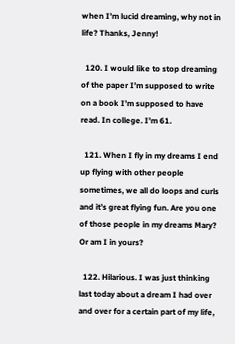when I’m lucid dreaming, why not in life? Thanks, Jenny!

  120. I would like to stop dreaming of the paper I’m supposed to write on a book I’m supposed to have read. In college. I’m 61.

  121. When I fly in my dreams I end up flying with other people sometimes, we all do loops and curls and it’s great flying fun. Are you one of those people in my dreams Mary? Or am I in yours?

  122. Hilarious. I was just thinking last today about a dream I had over and over for a certain part of my life,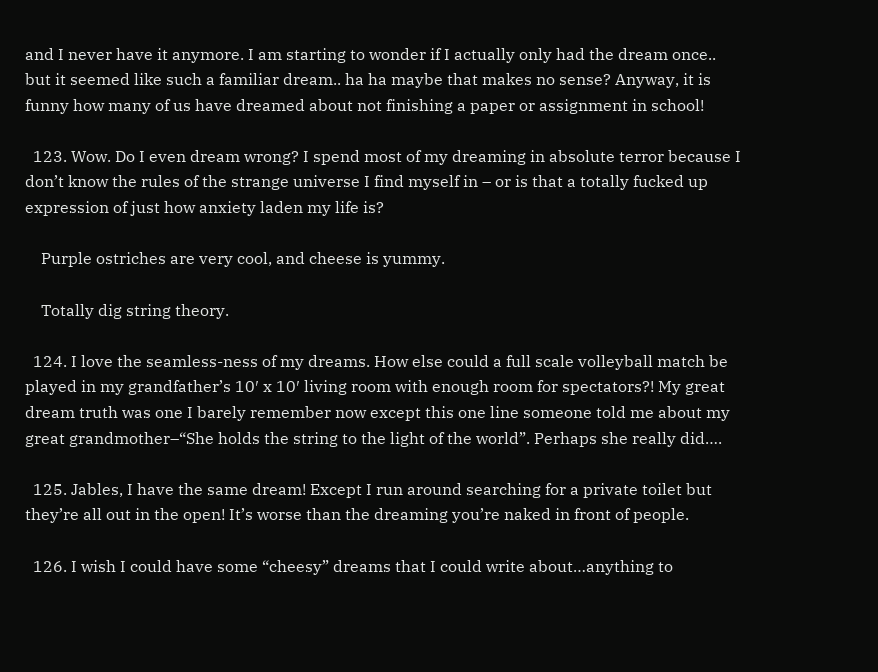and I never have it anymore. I am starting to wonder if I actually only had the dream once.. but it seemed like such a familiar dream.. ha ha maybe that makes no sense? Anyway, it is funny how many of us have dreamed about not finishing a paper or assignment in school!

  123. Wow. Do I even dream wrong? I spend most of my dreaming in absolute terror because I don’t know the rules of the strange universe I find myself in – or is that a totally fucked up expression of just how anxiety laden my life is?

    Purple ostriches are very cool, and cheese is yummy.

    Totally dig string theory.

  124. I love the seamless-ness of my dreams. How else could a full scale volleyball match be played in my grandfather’s 10′ x 10′ living room with enough room for spectators?! My great dream truth was one I barely remember now except this one line someone told me about my great grandmother–“She holds the string to the light of the world”. Perhaps she really did….

  125. Jables, I have the same dream! Except I run around searching for a private toilet but they’re all out in the open! It’s worse than the dreaming you’re naked in front of people.

  126. I wish I could have some “cheesy” dreams that I could write about…anything to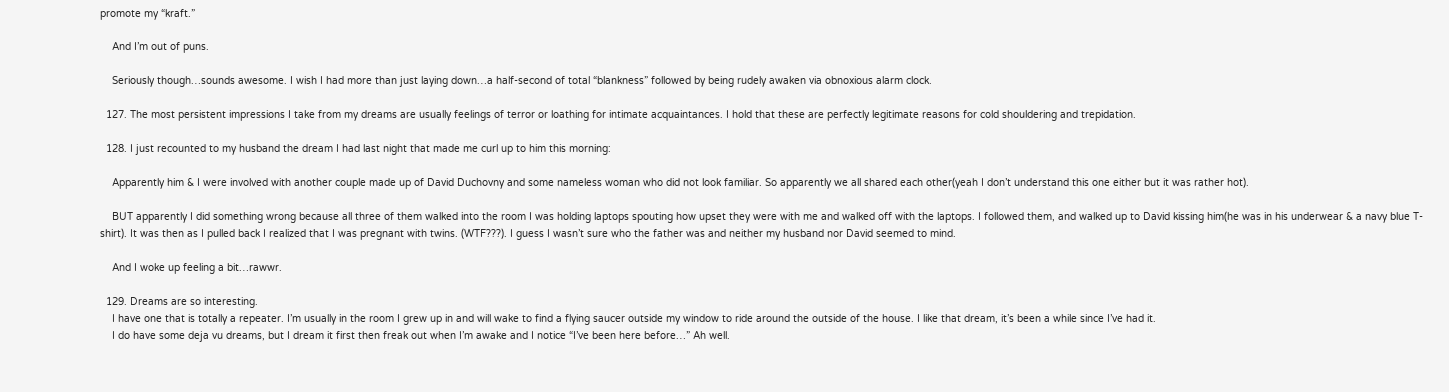promote my “kraft.”

    And I’m out of puns.

    Seriously though…sounds awesome. I wish I had more than just laying down…a half-second of total “blankness” followed by being rudely awaken via obnoxious alarm clock.

  127. The most persistent impressions I take from my dreams are usually feelings of terror or loathing for intimate acquaintances. I hold that these are perfectly legitimate reasons for cold shouldering and trepidation.

  128. I just recounted to my husband the dream I had last night that made me curl up to him this morning:

    Apparently him & I were involved with another couple made up of David Duchovny and some nameless woman who did not look familiar. So apparently we all shared each other(yeah I don’t understand this one either but it was rather hot).

    BUT apparently I did something wrong because all three of them walked into the room I was holding laptops spouting how upset they were with me and walked off with the laptops. I followed them, and walked up to David kissing him(he was in his underwear & a navy blue T-shirt). It was then as I pulled back I realized that I was pregnant with twins. (WTF???). I guess I wasn’t sure who the father was and neither my husband nor David seemed to mind.

    And I woke up feeling a bit…rawwr.

  129. Dreams are so interesting.
    I have one that is totally a repeater. I’m usually in the room I grew up in and will wake to find a flying saucer outside my window to ride around the outside of the house. I like that dream, it’s been a while since I’ve had it.
    I do have some deja vu dreams, but I dream it first then freak out when I’m awake and I notice “I’ve been here before…” Ah well.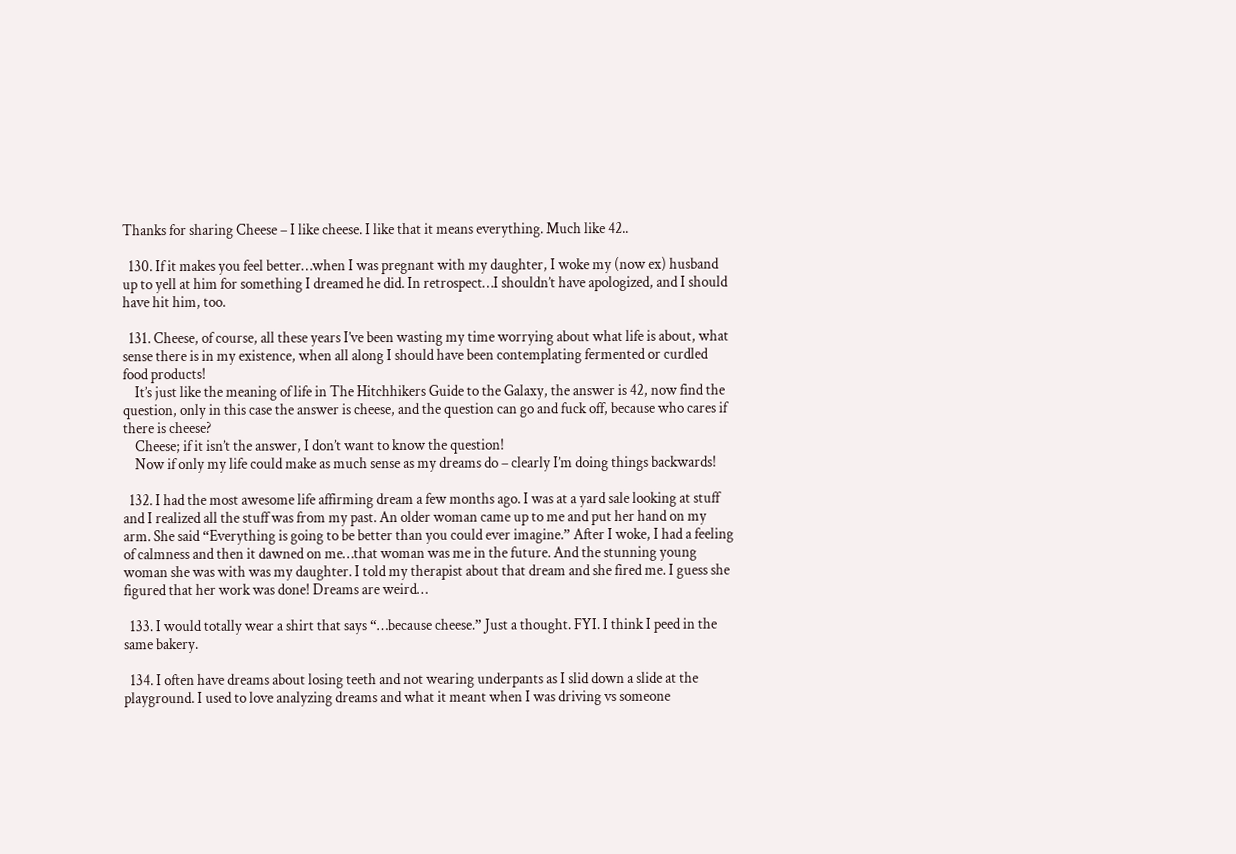Thanks for sharing Cheese – I like cheese. I like that it means everything. Much like 42..

  130. If it makes you feel better…when I was pregnant with my daughter, I woke my (now ex) husband up to yell at him for something I dreamed he did. In retrospect…I shouldn’t have apologized, and I should have hit him, too.

  131. Cheese, of course, all these years I’ve been wasting my time worrying about what life is about, what sense there is in my existence, when all along I should have been contemplating fermented or curdled food products!
    It’s just like the meaning of life in The Hitchhikers Guide to the Galaxy, the answer is 42, now find the question, only in this case the answer is cheese, and the question can go and fuck off, because who cares if there is cheese?
    Cheese; if it isn’t the answer, I don’t want to know the question!
    Now if only my life could make as much sense as my dreams do – clearly I’m doing things backwards!

  132. I had the most awesome life affirming dream a few months ago. I was at a yard sale looking at stuff and I realized all the stuff was from my past. An older woman came up to me and put her hand on my arm. She said “Everything is going to be better than you could ever imagine.” After I woke, I had a feeling of calmness and then it dawned on me…that woman was me in the future. And the stunning young woman she was with was my daughter. I told my therapist about that dream and she fired me. I guess she figured that her work was done! Dreams are weird…

  133. I would totally wear a shirt that says “…because cheese.” Just a thought. FYI. I think I peed in the same bakery.

  134. I often have dreams about losing teeth and not wearing underpants as I slid down a slide at the playground. I used to love analyzing dreams and what it meant when I was driving vs someone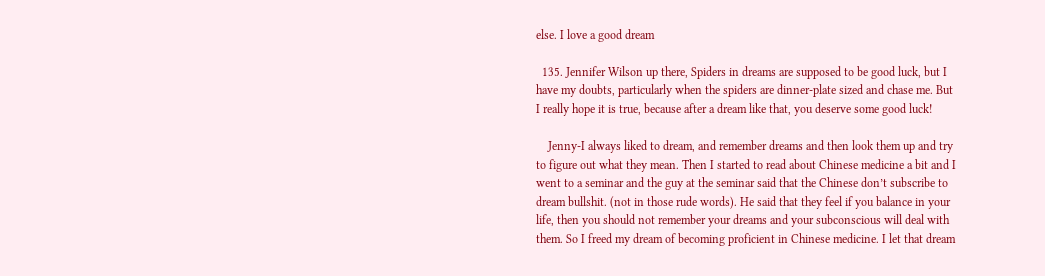else. I love a good dream

  135. Jennifer Wilson up there, Spiders in dreams are supposed to be good luck, but I have my doubts, particularly when the spiders are dinner-plate sized and chase me. But I really hope it is true, because after a dream like that, you deserve some good luck!

    Jenny-I always liked to dream, and remember dreams and then look them up and try to figure out what they mean. Then I started to read about Chinese medicine a bit and I went to a seminar and the guy at the seminar said that the Chinese don’t subscribe to dream bullshit. (not in those rude words). He said that they feel if you balance in your life, then you should not remember your dreams and your subconscious will deal with them. So I freed my dream of becoming proficient in Chinese medicine. I let that dream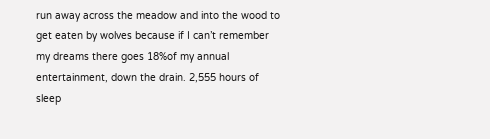run away across the meadow and into the wood to get eaten by wolves because if I can’t remember my dreams there goes 18%of my annual entertainment, down the drain. 2,555 hours of sleep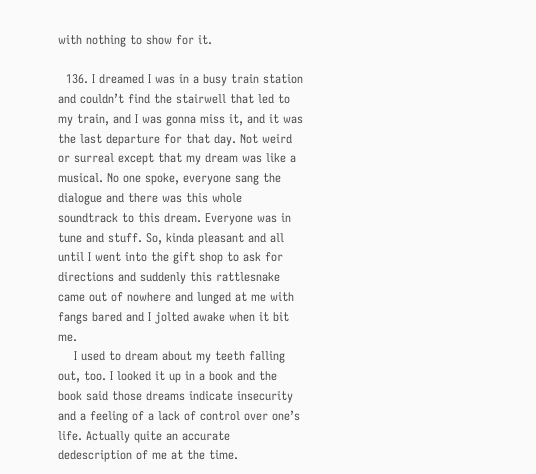with nothing to show for it.

  136. I dreamed I was in a busy train station and couldn’t find the stairwell that led to my train, and I was gonna miss it, and it was the last departure for that day. Not weird or surreal except that my dream was like a musical. No one spoke, everyone sang the dialogue and there was this whole soundtrack to this dream. Everyone was in tune and stuff. So, kinda pleasant and all until I went into the gift shop to ask for directions and suddenly this rattlesnake came out of nowhere and lunged at me with fangs bared and I jolted awake when it bit me.
    I used to dream about my teeth falling out, too. I looked it up in a book and the book said those dreams indicate insecurity and a feeling of a lack of control over one’s life. Actually quite an accurate dedescription of me at the time.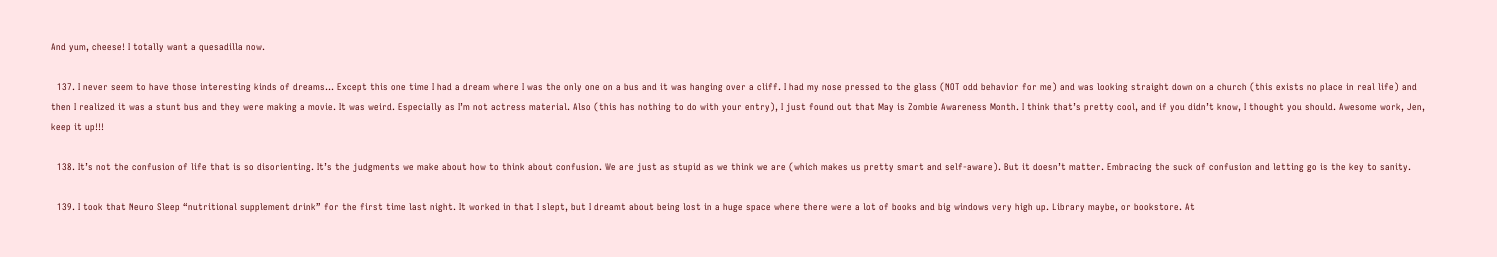And yum, cheese! I totally want a quesadilla now.

  137. I never seem to have those interesting kinds of dreams… Except this one time I had a dream where I was the only one on a bus and it was hanging over a cliff. I had my nose pressed to the glass (NOT odd behavior for me) and was looking straight down on a church (this exists no place in real life) and then I realized it was a stunt bus and they were making a movie. It was weird. Especially as I’m not actress material. Also (this has nothing to do with your entry), I just found out that May is Zombie Awareness Month. I think that’s pretty cool, and if you didn’t know, I thought you should. Awesome work, Jen, keep it up!!!

  138. It’s not the confusion of life that is so disorienting. It’s the judgments we make about how to think about confusion. We are just as stupid as we think we are (which makes us pretty smart and self-aware). But it doesn’t matter. Embracing the suck of confusion and letting go is the key to sanity.

  139. I took that Neuro Sleep “nutritional supplement drink” for the first time last night. It worked in that I slept, but I dreamt about being lost in a huge space where there were a lot of books and big windows very high up. Library maybe, or bookstore. At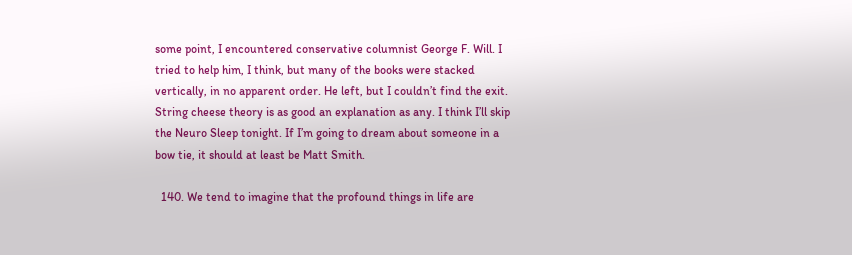some point, I encountered conservative columnist George F. Will. I tried to help him, I think, but many of the books were stacked vertically, in no apparent order. He left, but I couldn’t find the exit. String cheese theory is as good an explanation as any. I think I’ll skip the Neuro Sleep tonight. If I’m going to dream about someone in a bow tie, it should at least be Matt Smith.

  140. We tend to imagine that the profound things in life are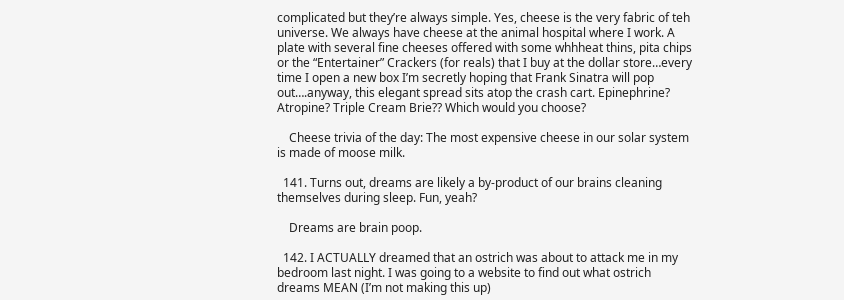complicated but they’re always simple. Yes, cheese is the very fabric of teh universe. We always have cheese at the animal hospital where I work. A plate with several fine cheeses offered with some whhheat thins, pita chips or the “Entertainer” Crackers (for reals) that I buy at the dollar store…every time I open a new box I’m secretly hoping that Frank Sinatra will pop out….anyway, this elegant spread sits atop the crash cart. Epinephrine? Atropine? Triple Cream Brie?? Which would you choose?

    Cheese trivia of the day: The most expensive cheese in our solar system is made of moose milk.

  141. Turns out, dreams are likely a by-product of our brains cleaning themselves during sleep. Fun, yeah?

    Dreams are brain poop.

  142. I ACTUALLY dreamed that an ostrich was about to attack me in my bedroom last night. I was going to a website to find out what ostrich dreams MEAN (I’m not making this up)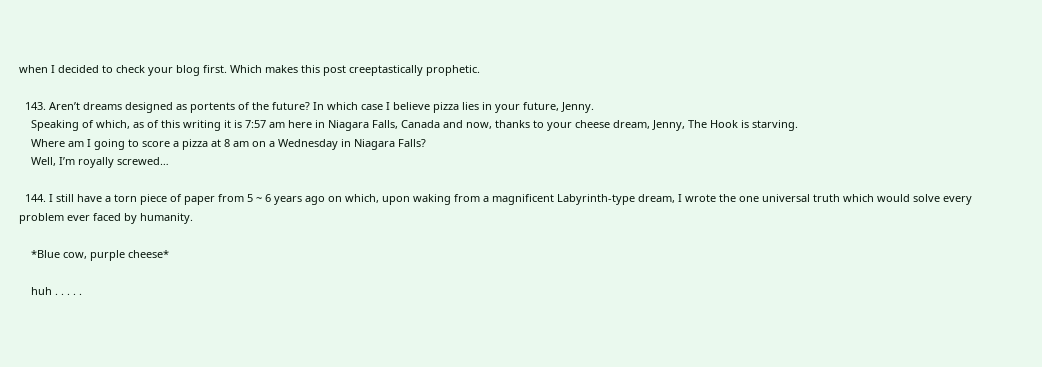when I decided to check your blog first. Which makes this post creeptastically prophetic.

  143. Aren’t dreams designed as portents of the future? In which case I believe pizza lies in your future, Jenny.
    Speaking of which, as of this writing it is 7:57 am here in Niagara Falls, Canada and now, thanks to your cheese dream, Jenny, The Hook is starving.
    Where am I going to score a pizza at 8 am on a Wednesday in Niagara Falls?
    Well, I’m royally screwed…

  144. I still have a torn piece of paper from 5 ~ 6 years ago on which, upon waking from a magnificent Labyrinth-type dream, I wrote the one universal truth which would solve every problem ever faced by humanity.

    *Blue cow, purple cheese*

    huh . . . . .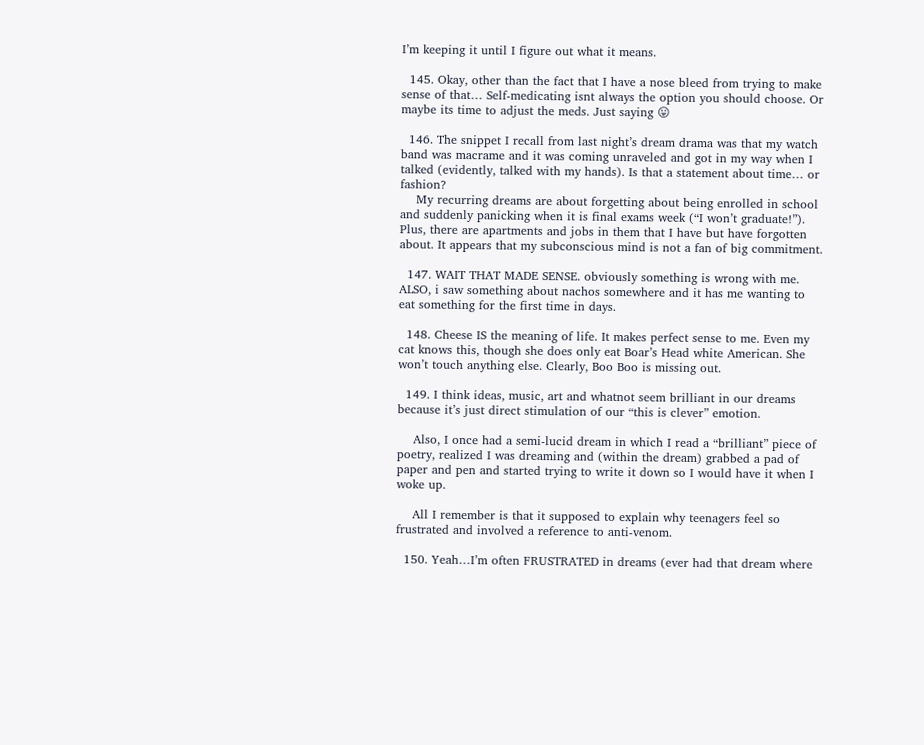I’m keeping it until I figure out what it means.

  145. Okay, other than the fact that I have a nose bleed from trying to make sense of that… Self-medicating isnt always the option you should choose. Or maybe its time to adjust the meds. Just saying 😛

  146. The snippet I recall from last night’s dream drama was that my watch band was macrame and it was coming unraveled and got in my way when I talked (evidently, talked with my hands). Is that a statement about time… or fashion?
    My recurring dreams are about forgetting about being enrolled in school and suddenly panicking when it is final exams week (“I won’t graduate!”). Plus, there are apartments and jobs in them that I have but have forgotten about. It appears that my subconscious mind is not a fan of big commitment.

  147. WAIT THAT MADE SENSE. obviously something is wrong with me. ALSO, i saw something about nachos somewhere and it has me wanting to eat something for the first time in days.

  148. Cheese IS the meaning of life. It makes perfect sense to me. Even my cat knows this, though she does only eat Boar’s Head white American. She won’t touch anything else. Clearly, Boo Boo is missing out.

  149. I think ideas, music, art and whatnot seem brilliant in our dreams because it’s just direct stimulation of our “this is clever” emotion.

    Also, I once had a semi-lucid dream in which I read a “brilliant” piece of poetry, realized I was dreaming and (within the dream) grabbed a pad of paper and pen and started trying to write it down so I would have it when I woke up.

    All I remember is that it supposed to explain why teenagers feel so frustrated and involved a reference to anti-venom.

  150. Yeah…I’m often FRUSTRATED in dreams (ever had that dream where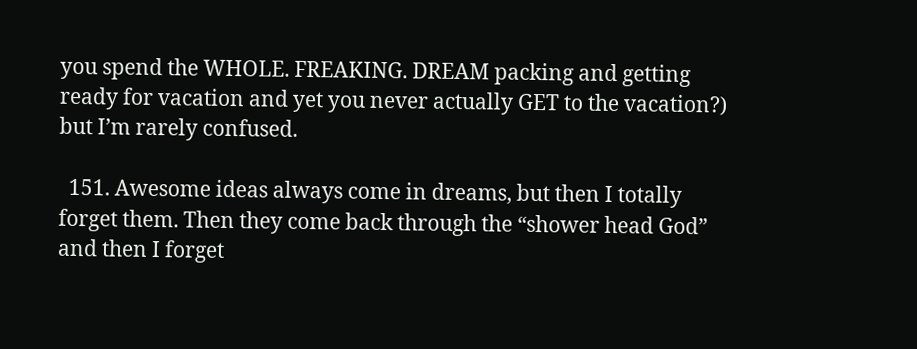you spend the WHOLE. FREAKING. DREAM packing and getting ready for vacation and yet you never actually GET to the vacation?) but I’m rarely confused.

  151. Awesome ideas always come in dreams, but then I totally forget them. Then they come back through the “shower head God” and then I forget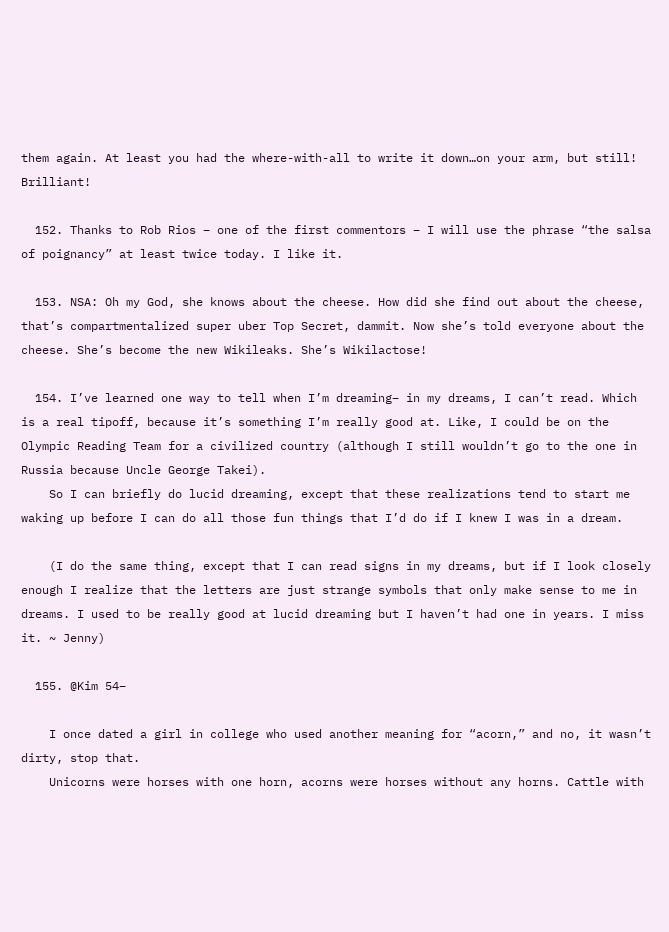them again. At least you had the where-with-all to write it down…on your arm, but still! Brilliant!

  152. Thanks to Rob Rios – one of the first commentors – I will use the phrase “the salsa of poignancy” at least twice today. I like it.

  153. NSA: Oh my God, she knows about the cheese. How did she find out about the cheese, that’s compartmentalized super uber Top Secret, dammit. Now she’s told everyone about the cheese. She’s become the new Wikileaks. She’s Wikilactose!

  154. I’ve learned one way to tell when I’m dreaming– in my dreams, I can’t read. Which is a real tipoff, because it’s something I’m really good at. Like, I could be on the Olympic Reading Team for a civilized country (although I still wouldn’t go to the one in Russia because Uncle George Takei).
    So I can briefly do lucid dreaming, except that these realizations tend to start me waking up before I can do all those fun things that I’d do if I knew I was in a dream.

    (I do the same thing, except that I can read signs in my dreams, but if I look closely enough I realize that the letters are just strange symbols that only make sense to me in dreams. I used to be really good at lucid dreaming but I haven’t had one in years. I miss it. ~ Jenny)

  155. @Kim 54–

    I once dated a girl in college who used another meaning for “acorn,” and no, it wasn’t dirty, stop that.
    Unicorns were horses with one horn, acorns were horses without any horns. Cattle with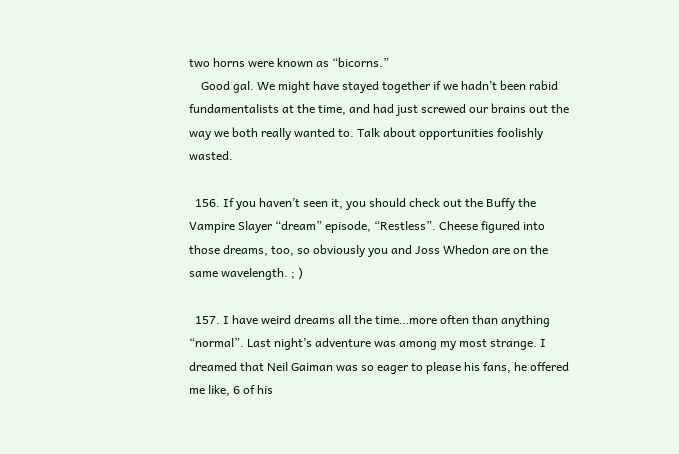two horns were known as “bicorns.”
    Good gal. We might have stayed together if we hadn’t been rabid fundamentalists at the time, and had just screwed our brains out the way we both really wanted to. Talk about opportunities foolishly wasted.

  156. If you haven’t seen it, you should check out the Buffy the Vampire Slayer “dream” episode, “Restless”. Cheese figured into those dreams, too, so obviously you and Joss Whedon are on the same wavelength. ; )

  157. I have weird dreams all the time…more often than anything “normal”. Last night’s adventure was among my most strange. I dreamed that Neil Gaiman was so eager to please his fans, he offered me like, 6 of his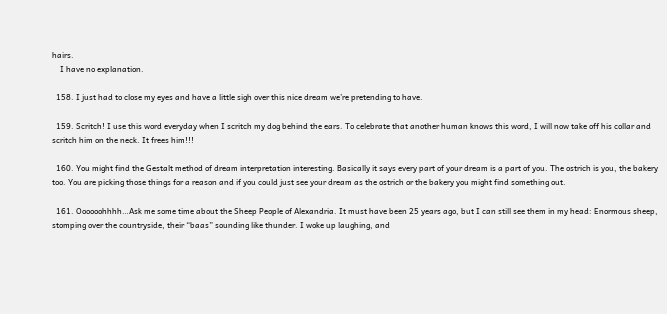hairs.
    I have no explanation.

  158. I just had to close my eyes and have a little sigh over this nice dream we’re pretending to have.

  159. Scritch! I use this word everyday when I scritch my dog behind the ears. To celebrate that another human knows this word, I will now take off his collar and scritch him on the neck. It frees him!!!

  160. You might find the Gestalt method of dream interpretation interesting. Basically it says every part of your dream is a part of you. The ostrich is you, the bakery too. You are picking those things for a reason and if you could just see your dream as the ostrich or the bakery you might find something out.

  161. Oooooohhhh…Ask me some time about the Sheep People of Alexandria. It must have been 25 years ago, but I can still see them in my head: Enormous sheep, stomping over the countryside, their “baas” sounding like thunder. I woke up laughing, and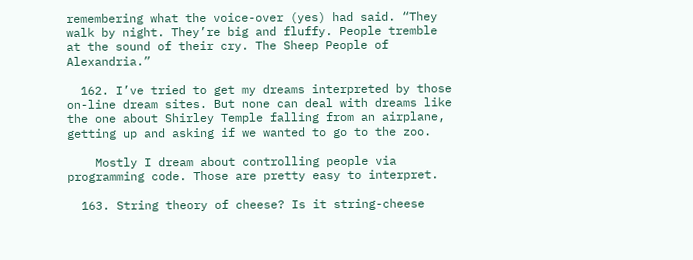remembering what the voice-over (yes) had said. “They walk by night. They’re big and fluffy. People tremble at the sound of their cry. The Sheep People of Alexandria.”

  162. I’ve tried to get my dreams interpreted by those on-line dream sites. But none can deal with dreams like the one about Shirley Temple falling from an airplane, getting up and asking if we wanted to go to the zoo.

    Mostly I dream about controlling people via programming code. Those are pretty easy to interpret.

  163. String theory of cheese? Is it string-cheese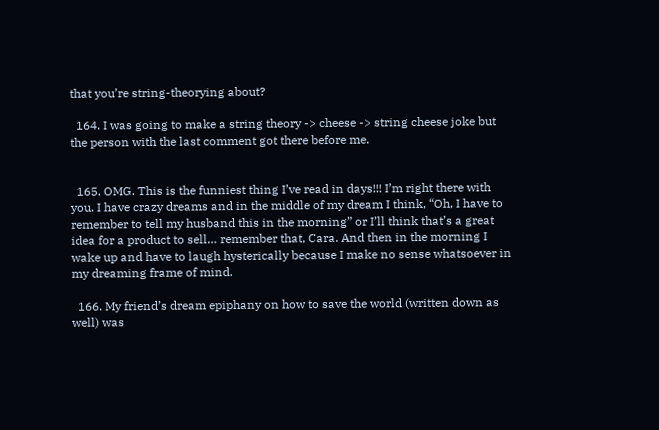that you’re string-theorying about?

  164. I was going to make a string theory -> cheese -> string cheese joke but the person with the last comment got there before me.


  165. OMG. This is the funniest thing I’ve read in days!!! I’m right there with you. I have crazy dreams and in the middle of my dream I think, “Oh, I have to remember to tell my husband this in the morning” or I’ll think that’s a great idea for a product to sell… remember that, Cara. And then in the morning I wake up and have to laugh hysterically because I make no sense whatsoever in my dreaming frame of mind.

  166. My friend’s dream epiphany on how to save the world (written down as well) was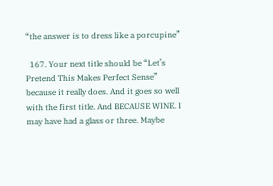“the answer is to dress like a porcupine”

  167. Your next title should be “Let’s Pretend This Makes Perfect Sense” because it really does. And it goes so well with the first title. And BECAUSE WINE. I may have had a glass or three. Maybe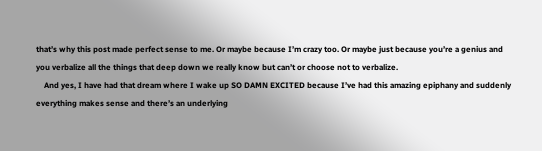that’s why this post made perfect sense to me. Or maybe because I’m crazy too. Or maybe just because you’re a genius and you verbalize all the things that deep down we really know but can’t or choose not to verbalize.
    And yes, I have had that dream where I wake up SO DAMN EXCITED because I’ve had this amazing epiphany and suddenly everything makes sense and there’s an underlying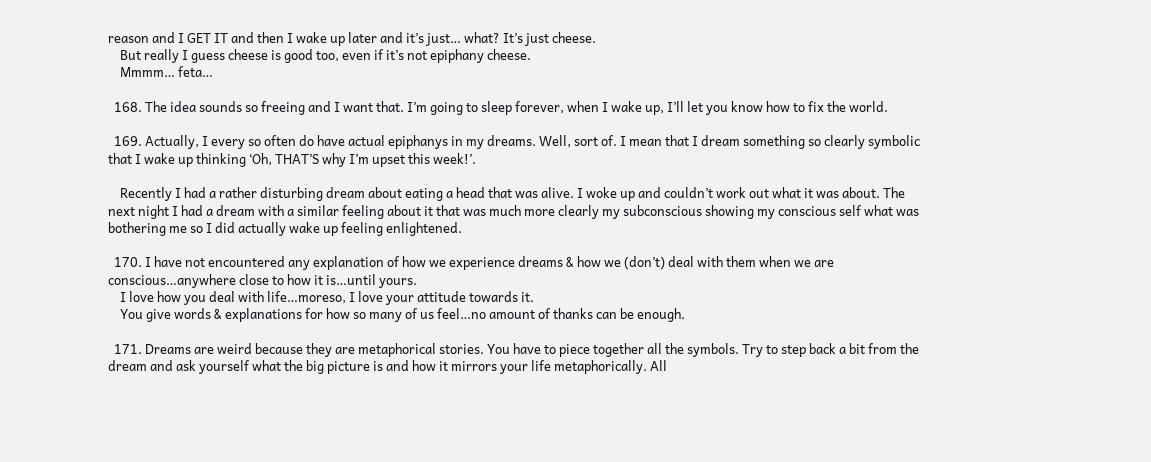reason and I GET IT and then I wake up later and it’s just… what? It’s just cheese.
    But really I guess cheese is good too, even if it’s not epiphany cheese.
    Mmmm… feta…

  168. The idea sounds so freeing and I want that. I’m going to sleep forever, when I wake up, I’ll let you know how to fix the world.

  169. Actually, I every so often do have actual epiphanys in my dreams. Well, sort of. I mean that I dream something so clearly symbolic that I wake up thinking ‘Oh, THAT’S why I’m upset this week!’.

    Recently I had a rather disturbing dream about eating a head that was alive. I woke up and couldn’t work out what it was about. The next night I had a dream with a similar feeling about it that was much more clearly my subconscious showing my conscious self what was bothering me so I did actually wake up feeling enlightened.

  170. I have not encountered any explanation of how we experience dreams & how we (don’t) deal with them when we are conscious…anywhere close to how it is…until yours.
    I love how you deal with life…moreso, I love your attitude towards it.
    You give words & explanations for how so many of us feel…no amount of thanks can be enough.

  171. Dreams are weird because they are metaphorical stories. You have to piece together all the symbols. Try to step back a bit from the dream and ask yourself what the big picture is and how it mirrors your life metaphorically. All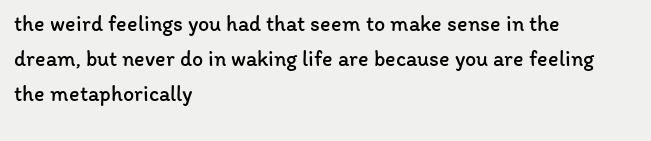the weird feelings you had that seem to make sense in the dream, but never do in waking life are because you are feeling the metaphorically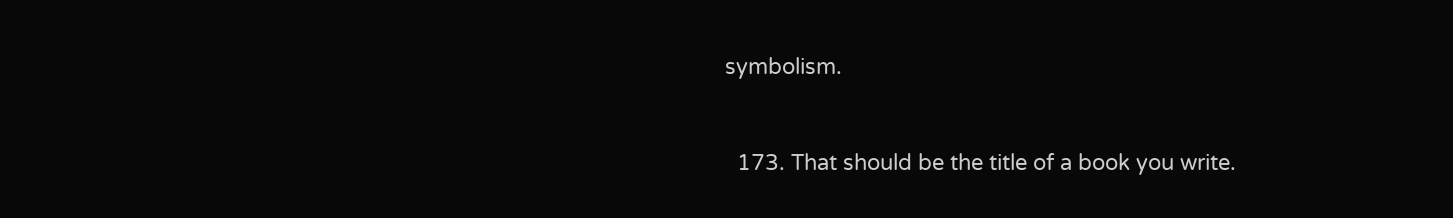symbolism.



  173. That should be the title of a book you write.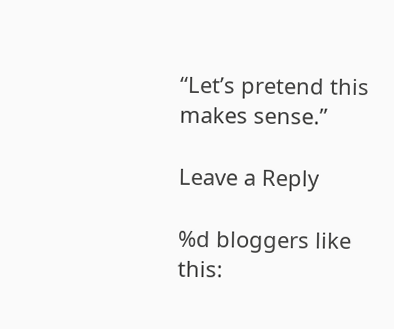“Let’s pretend this makes sense.”

Leave a Reply

%d bloggers like this: